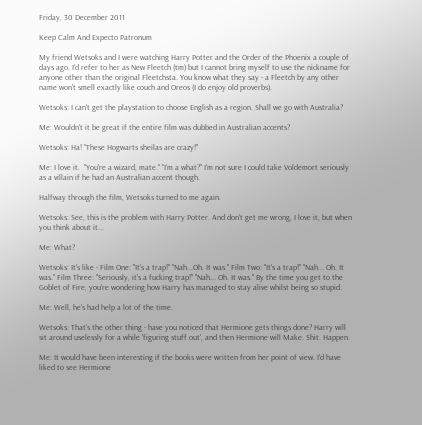Friday, 30 December 2011

Keep Calm And Expecto Patronum

My friend Wetsoks and I were watching Harry Potter and the Order of the Phoenix a couple of days ago. I'd refer to her as New Fleetch (tm) but I cannot bring myself to use the nickname for anyone other than the original Fleetchsta. You know what they say - a Fleetch by any other name won't smell exactly like couch and Oreos (I do enjoy old proverbs).

Wetsoks: I can't get the playstation to choose English as a region. Shall we go with Australia?

Me: Wouldn't it be great if the entire film was dubbed in Australian accents?

Wetsoks: Ha! "These Hogwarts sheilas are crazy!"

Me: I love it.  "You're a wizard, mate." "I'm a what?" I'm not sure I could take Voldemort seriously as a villain if he had an Australian accent though.

Halfway through the film, Wetsoks turned to me again.

Wetsoks: See, this is the problem with Harry Potter. And don't get me wrong, I love it, but when you think about it...

Me: What?

Wetsoks: It's like - Film One: "It's a trap!" "Nah...Oh. It was." Film Two: "It's a trap!" "Nah... Oh. It was." Film Three: "Seriously, it's a fucking trap!" "Nah... Oh. It was." By the time you get to the Goblet of Fire, you're wondering how Harry has managed to stay alive whilst being so stupid.

Me: Well, he's had help a lot of the time.

Wetsoks: That's the other thing - have you noticed that Hermione gets things done? Harry will sit around uselessly for a while 'figuring stuff out', and then Hermione will Make. Shit. Happen.

Me: It would have been interesting if the books were written from her point of view. I'd have liked to see Hermione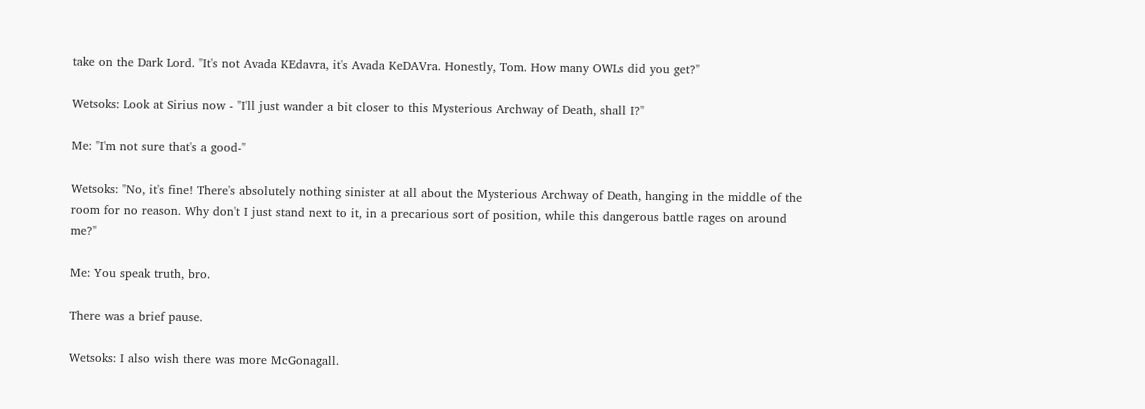take on the Dark Lord. "It's not Avada KEdavra, it's Avada KeDAVra. Honestly, Tom. How many OWLs did you get?"

Wetsoks: Look at Sirius now - "I'll just wander a bit closer to this Mysterious Archway of Death, shall I?"

Me: "I'm not sure that's a good-"

Wetsoks: "No, it's fine! There's absolutely nothing sinister at all about the Mysterious Archway of Death, hanging in the middle of the room for no reason. Why don't I just stand next to it, in a precarious sort of position, while this dangerous battle rages on around me?"

Me: You speak truth, bro.

There was a brief pause.

Wetsoks: I also wish there was more McGonagall.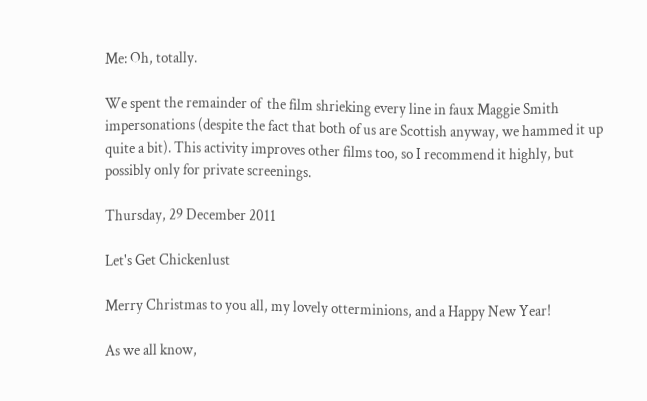Me: Oh, totally.

We spent the remainder of  the film shrieking every line in faux Maggie Smith impersonations (despite the fact that both of us are Scottish anyway, we hammed it up quite a bit). This activity improves other films too, so I recommend it highly, but possibly only for private screenings.

Thursday, 29 December 2011

Let's Get Chickenlust

Merry Christmas to you all, my lovely otterminions, and a Happy New Year!

As we all know,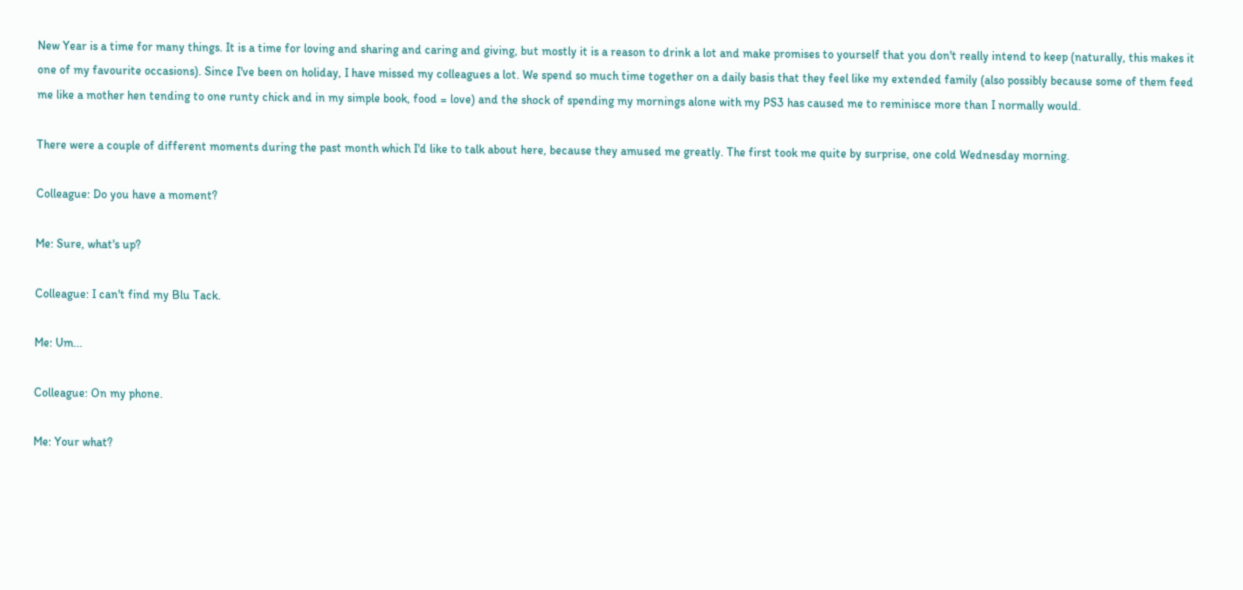New Year is a time for many things. It is a time for loving and sharing and caring and giving, but mostly it is a reason to drink a lot and make promises to yourself that you don't really intend to keep (naturally, this makes it one of my favourite occasions). Since I've been on holiday, I have missed my colleagues a lot. We spend so much time together on a daily basis that they feel like my extended family (also possibly because some of them feed me like a mother hen tending to one runty chick and in my simple book, food = love) and the shock of spending my mornings alone with my PS3 has caused me to reminisce more than I normally would.

There were a couple of different moments during the past month which I'd like to talk about here, because they amused me greatly. The first took me quite by surprise, one cold Wednesday morning.

Colleague: Do you have a moment?

Me: Sure, what's up?

Colleague: I can't find my Blu Tack.

Me: Um...

Colleague: On my phone.

Me: Your what?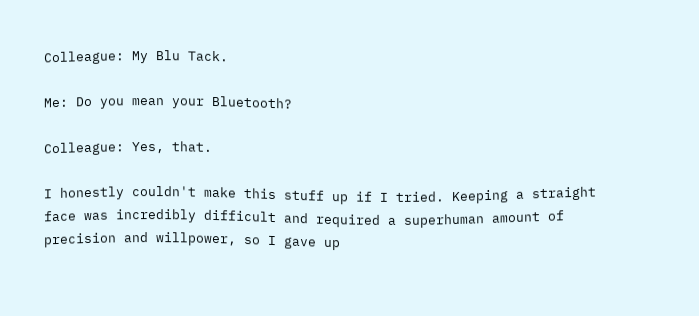Colleague: My Blu Tack.

Me: Do you mean your Bluetooth?

Colleague: Yes, that.

I honestly couldn't make this stuff up if I tried. Keeping a straight face was incredibly difficult and required a superhuman amount of precision and willpower, so I gave up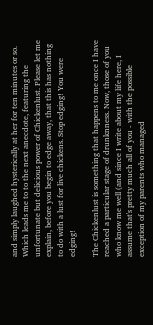and simply laughed hysterically at her for ten minutes or so. Which leads me to to the next anecdote, featuring the unfortunate but delicious power of Chickenlust. Please let me explain, before you begin to edge away, that this has nothing to do with a lust for live chickens. Stop edging! You were edging!

The Chickenlust is something that happens to me once I have reached a particular stage of drunknness. Now, those of you who know me well (and since I write about my life here, I assume that's pretty much all of you - with the possible exception of my parents who managed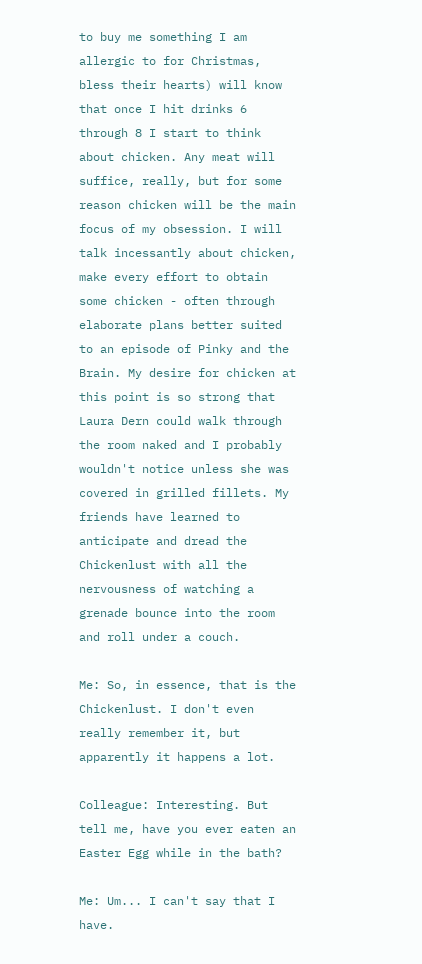to buy me something I am allergic to for Christmas, bless their hearts) will know that once I hit drinks 6 through 8 I start to think about chicken. Any meat will suffice, really, but for some reason chicken will be the main focus of my obsession. I will talk incessantly about chicken, make every effort to obtain some chicken - often through elaborate plans better suited to an episode of Pinky and the Brain. My desire for chicken at this point is so strong that Laura Dern could walk through the room naked and I probably wouldn't notice unless she was covered in grilled fillets. My friends have learned to anticipate and dread the Chickenlust with all the nervousness of watching a grenade bounce into the room and roll under a couch.

Me: So, in essence, that is the Chickenlust. I don't even really remember it, but apparently it happens a lot.

Colleague: Interesting. But tell me, have you ever eaten an Easter Egg while in the bath?

Me: Um... I can't say that I have.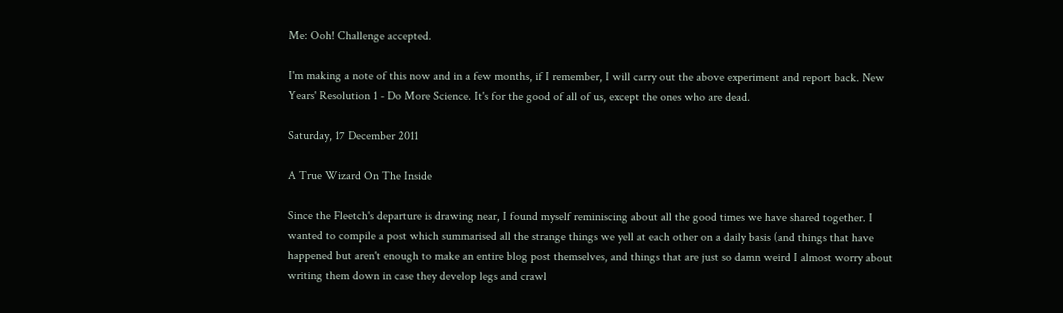Me: Ooh! Challenge accepted.

I'm making a note of this now and in a few months, if I remember, I will carry out the above experiment and report back. New Years' Resolution 1 - Do More Science. It's for the good of all of us, except the ones who are dead.

Saturday, 17 December 2011

A True Wizard On The Inside

Since the Fleetch's departure is drawing near, I found myself reminiscing about all the good times we have shared together. I wanted to compile a post which summarised all the strange things we yell at each other on a daily basis (and things that have happened but aren't enough to make an entire blog post themselves, and things that are just so damn weird I almost worry about writing them down in case they develop legs and crawl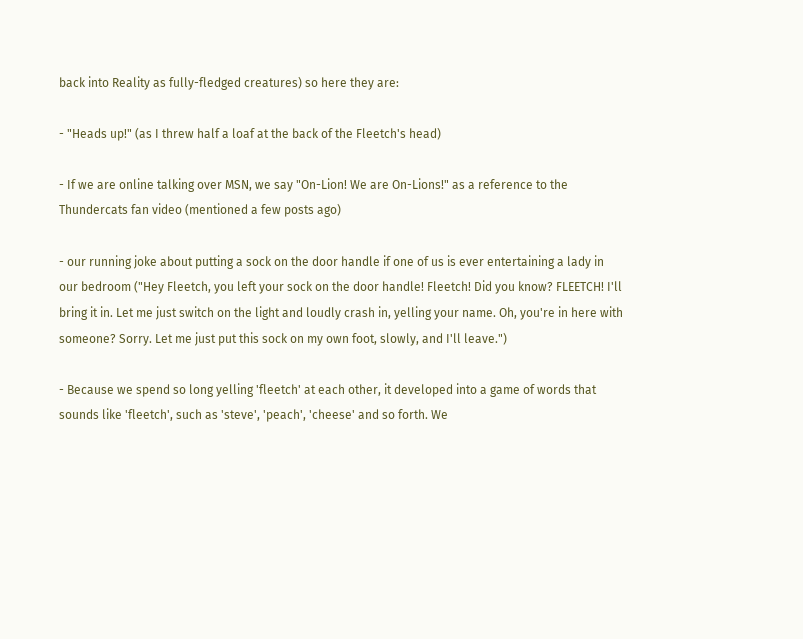back into Reality as fully-fledged creatures) so here they are:

- "Heads up!" (as I threw half a loaf at the back of the Fleetch's head)

- If we are online talking over MSN, we say "On-Lion! We are On-Lions!" as a reference to the Thundercats fan video (mentioned a few posts ago)

- our running joke about putting a sock on the door handle if one of us is ever entertaining a lady in our bedroom ("Hey Fleetch, you left your sock on the door handle! Fleetch! Did you know? FLEETCH! I'll bring it in. Let me just switch on the light and loudly crash in, yelling your name. Oh, you're in here with someone? Sorry. Let me just put this sock on my own foot, slowly, and I'll leave.")

- Because we spend so long yelling 'fleetch' at each other, it developed into a game of words that sounds like 'fleetch', such as 'steve', 'peach', 'cheese' and so forth. We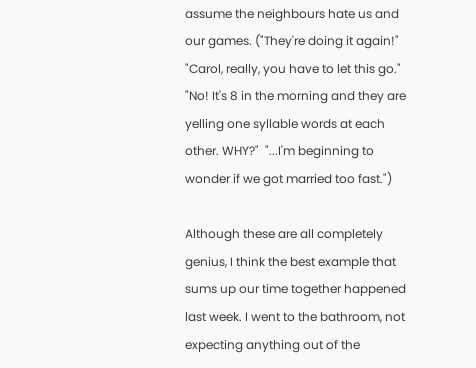assume the neighbours hate us and our games. ("They're doing it again!"  "Carol, really, you have to let this go."  "No! It's 8 in the morning and they are yelling one syllable words at each other. WHY?"  "...I'm beginning to wonder if we got married too fast.")

Although these are all completely genius, I think the best example that sums up our time together happened last week. I went to the bathroom, not expecting anything out of the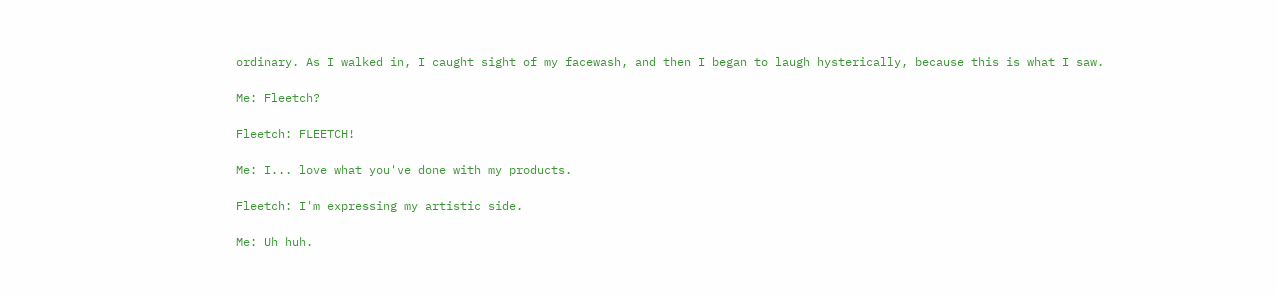ordinary. As I walked in, I caught sight of my facewash, and then I began to laugh hysterically, because this is what I saw.

Me: Fleetch?

Fleetch: FLEETCH!

Me: I... love what you've done with my products.

Fleetch: I'm expressing my artistic side.

Me: Uh huh.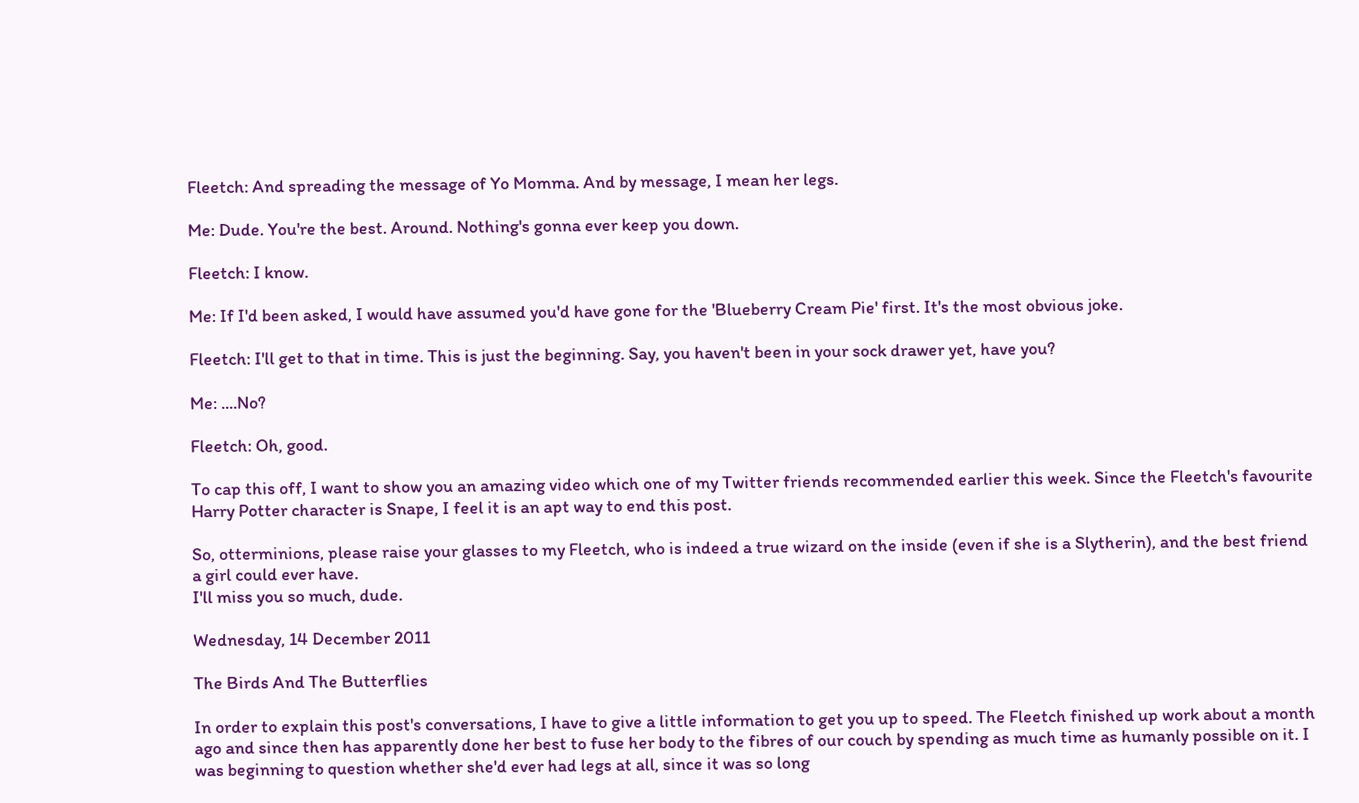Fleetch: And spreading the message of Yo Momma. And by message, I mean her legs.

Me: Dude. You're the best. Around. Nothing's gonna ever keep you down.

Fleetch: I know.

Me: If I'd been asked, I would have assumed you'd have gone for the 'Blueberry Cream Pie' first. It's the most obvious joke.

Fleetch: I'll get to that in time. This is just the beginning. Say, you haven't been in your sock drawer yet, have you?

Me: ....No?

Fleetch: Oh, good.

To cap this off, I want to show you an amazing video which one of my Twitter friends recommended earlier this week. Since the Fleetch's favourite Harry Potter character is Snape, I feel it is an apt way to end this post.

So, otterminions, please raise your glasses to my Fleetch, who is indeed a true wizard on the inside (even if she is a Slytherin), and the best friend a girl could ever have.
I'll miss you so much, dude.

Wednesday, 14 December 2011

The Birds And The Butterflies

In order to explain this post's conversations, I have to give a little information to get you up to speed. The Fleetch finished up work about a month ago and since then has apparently done her best to fuse her body to the fibres of our couch by spending as much time as humanly possible on it. I was beginning to question whether she'd ever had legs at all, since it was so long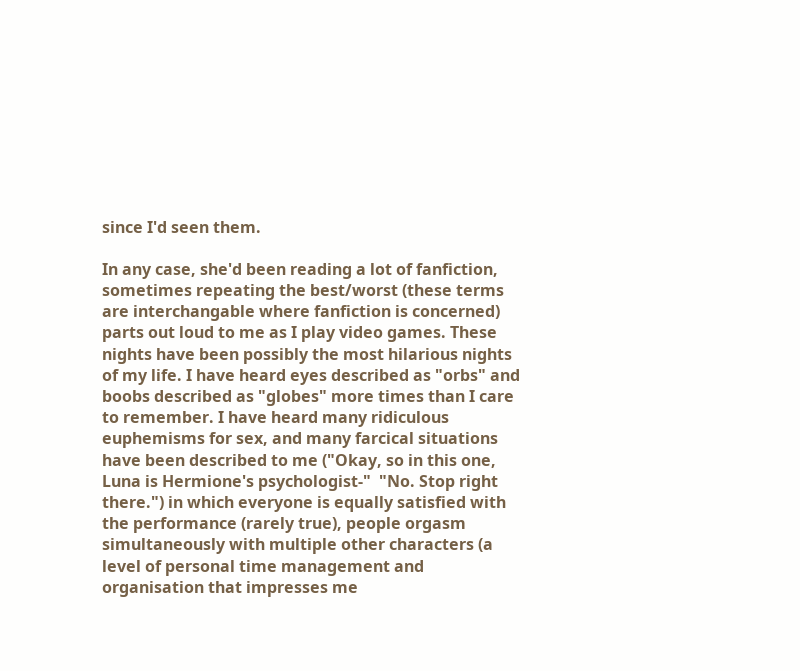since I'd seen them.

In any case, she'd been reading a lot of fanfiction, sometimes repeating the best/worst (these terms are interchangable where fanfiction is concerned) parts out loud to me as I play video games. These nights have been possibly the most hilarious nights of my life. I have heard eyes described as "orbs" and boobs described as "globes" more times than I care to remember. I have heard many ridiculous euphemisms for sex, and many farcical situations have been described to me ("Okay, so in this one, Luna is Hermione's psychologist-"  "No. Stop right there.") in which everyone is equally satisfied with the performance (rarely true), people orgasm simultaneously with multiple other characters (a level of personal time management and organisation that impresses me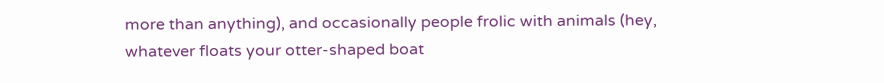more than anything), and occasionally people frolic with animals (hey, whatever floats your otter-shaped boat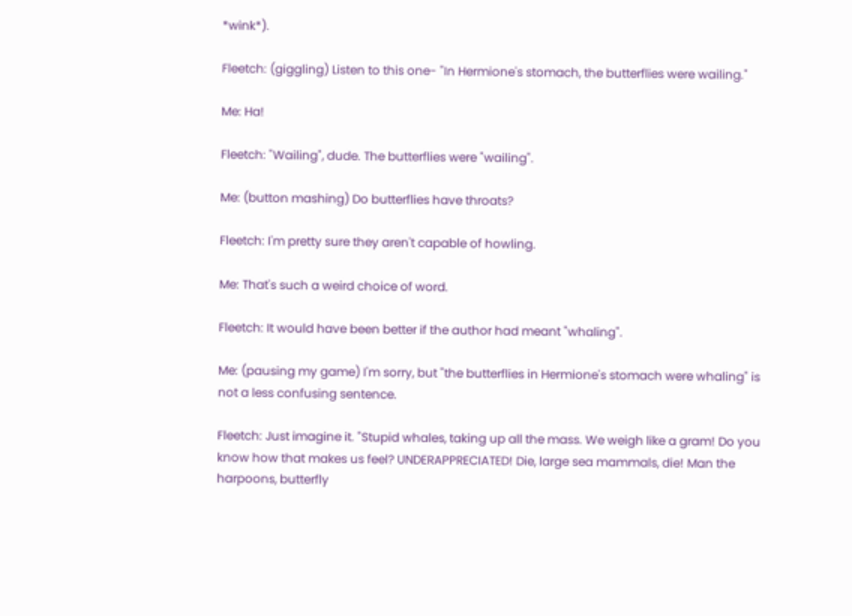*wink*).

Fleetch: (giggling) Listen to this one- "In Hermione's stomach, the butterflies were wailing."

Me: Ha!

Fleetch: "Wailing", dude. The butterflies were "wailing".

Me: (button mashing) Do butterflies have throats?

Fleetch: I'm pretty sure they aren't capable of howling.

Me: That's such a weird choice of word.

Fleetch: It would have been better if the author had meant "whaling".

Me: (pausing my game) I'm sorry, but "the butterflies in Hermione's stomach were whaling" is not a less confusing sentence.

Fleetch: Just imagine it. "Stupid whales, taking up all the mass. We weigh like a gram! Do you know how that makes us feel? UNDERAPPRECIATED! Die, large sea mammals, die! Man the harpoons, butterfly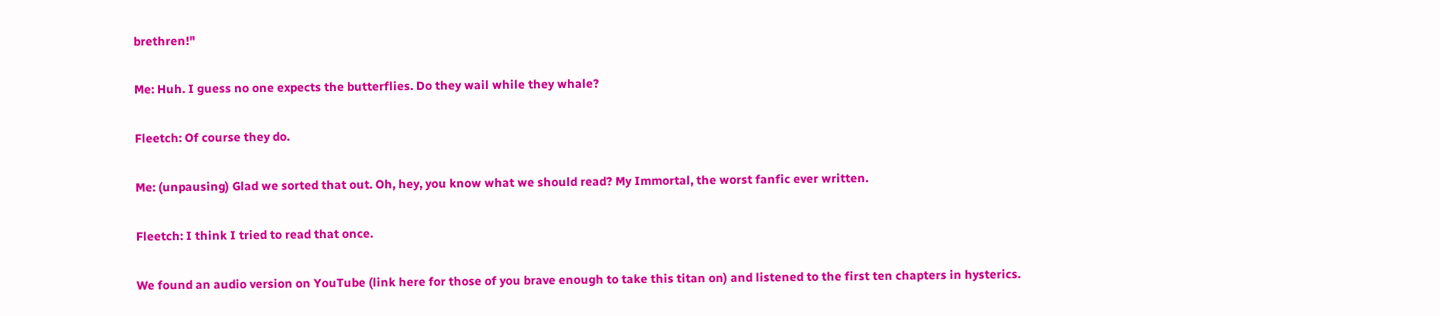brethren!"

Me: Huh. I guess no one expects the butterflies. Do they wail while they whale?

Fleetch: Of course they do.

Me: (unpausing) Glad we sorted that out. Oh, hey, you know what we should read? My Immortal, the worst fanfic ever written.

Fleetch: I think I tried to read that once.

We found an audio version on YouTube (link here for those of you brave enough to take this titan on) and listened to the first ten chapters in hysterics.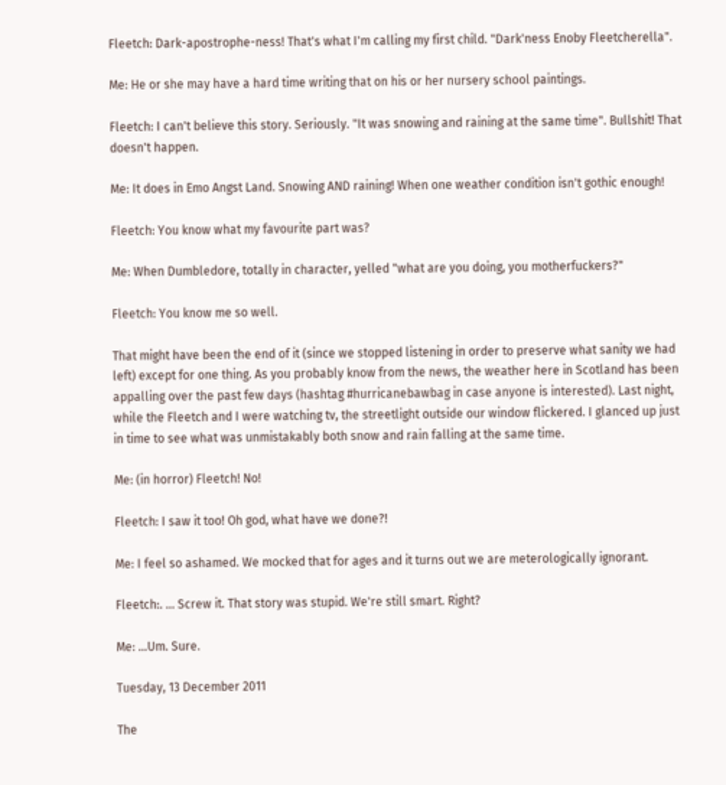Fleetch: Dark-apostrophe-ness! That's what I'm calling my first child. "Dark'ness Enoby Fleetcherella".

Me: He or she may have a hard time writing that on his or her nursery school paintings.

Fleetch: I can't believe this story. Seriously. "It was snowing and raining at the same time". Bullshit! That doesn't happen.

Me: It does in Emo Angst Land. Snowing AND raining! When one weather condition isn't gothic enough!

Fleetch: You know what my favourite part was?

Me: When Dumbledore, totally in character, yelled "what are you doing, you motherfuckers?"

Fleetch: You know me so well.

That might have been the end of it (since we stopped listening in order to preserve what sanity we had left) except for one thing. As you probably know from the news, the weather here in Scotland has been appalling over the past few days (hashtag #hurricanebawbag in case anyone is interested). Last night, while the Fleetch and I were watching tv, the streetlight outside our window flickered. I glanced up just in time to see what was unmistakably both snow and rain falling at the same time.

Me: (in horror) Fleetch! No!

Fleetch: I saw it too! Oh god, what have we done?!

Me: I feel so ashamed. We mocked that for ages and it turns out we are meterologically ignorant.

Fleetch:. ... Screw it. That story was stupid. We're still smart. Right?

Me: ...Um. Sure.

Tuesday, 13 December 2011

The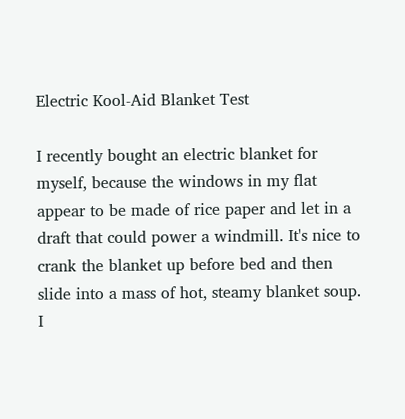Electric Kool-Aid Blanket Test

I recently bought an electric blanket for myself, because the windows in my flat appear to be made of rice paper and let in a draft that could power a windmill. It's nice to crank the blanket up before bed and then slide into a mass of hot, steamy blanket soup. I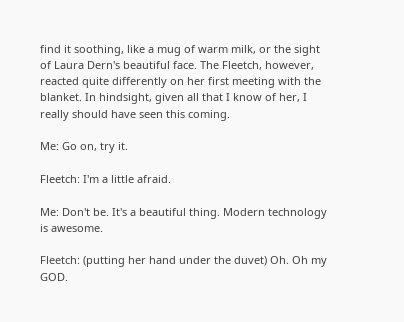find it soothing, like a mug of warm milk, or the sight of Laura Dern's beautiful face. The Fleetch, however, reacted quite differently on her first meeting with the blanket. In hindsight, given all that I know of her, I really should have seen this coming.

Me: Go on, try it.

Fleetch: I'm a little afraid.

Me: Don't be. It's a beautiful thing. Modern technology is awesome.

Fleetch: (putting her hand under the duvet) Oh. Oh my GOD.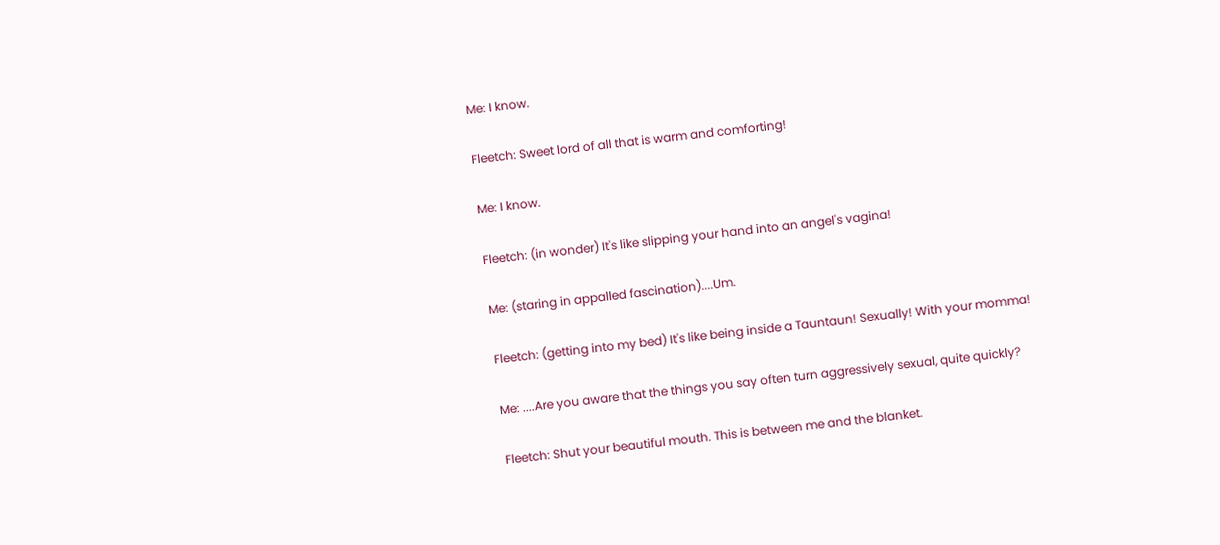Me: I know.

Fleetch: Sweet lord of all that is warm and comforting!

Me: I know.

Fleetch: (in wonder) It's like slipping your hand into an angel's vagina!

Me: (staring in appalled fascination)....Um.

Fleetch: (getting into my bed) It's like being inside a Tauntaun! Sexually! With your momma!

Me: ....Are you aware that the things you say often turn aggressively sexual, quite quickly?

Fleetch: Shut your beautiful mouth. This is between me and the blanket.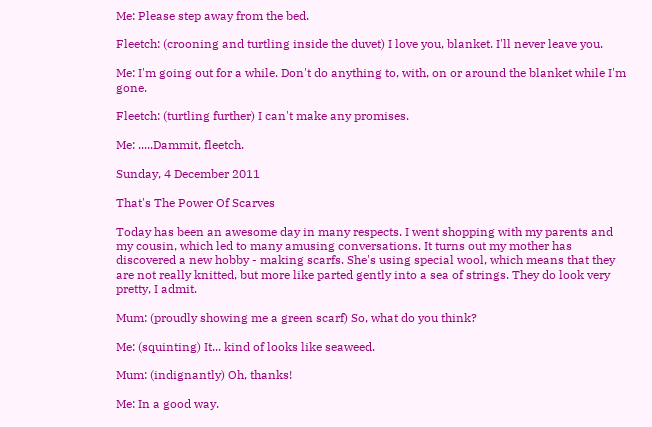Me: Please step away from the bed.

Fleetch: (crooning and turtling inside the duvet) I love you, blanket. I'll never leave you.

Me: I'm going out for a while. Don't do anything to, with, on or around the blanket while I'm gone.

Fleetch: (turtling further) I can't make any promises.

Me: .....Dammit, fleetch.

Sunday, 4 December 2011

That's The Power Of Scarves

Today has been an awesome day in many respects. I went shopping with my parents and my cousin, which led to many amusing conversations. It turns out my mother has discovered a new hobby - making scarfs. She's using special wool, which means that they are not really knitted, but more like parted gently into a sea of strings. They do look very pretty, I admit.

Mum: (proudly showing me a green scarf) So, what do you think?

Me: (squinting) It... kind of looks like seaweed.

Mum: (indignantly) Oh, thanks!

Me: In a good way.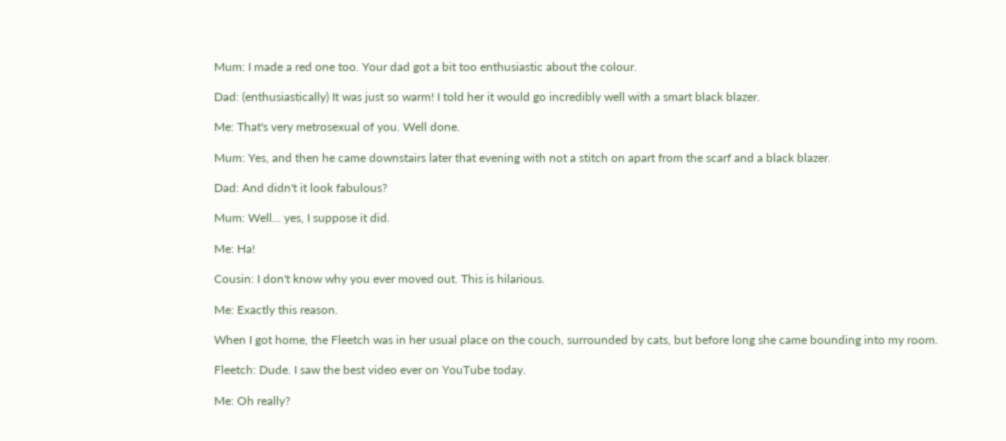Mum: I made a red one too. Your dad got a bit too enthusiastic about the colour.

Dad: (enthusiastically) It was just so warm! I told her it would go incredibly well with a smart black blazer.

Me: That's very metrosexual of you. Well done.

Mum: Yes, and then he came downstairs later that evening with not a stitch on apart from the scarf and a black blazer.

Dad: And didn't it look fabulous?

Mum: Well... yes, I suppose it did.

Me: Ha!

Cousin: I don't know why you ever moved out. This is hilarious.

Me: Exactly this reason.

When I got home, the Fleetch was in her usual place on the couch, surrounded by cats, but before long she came bounding into my room.

Fleetch: Dude. I saw the best video ever on YouTube today.

Me: Oh really?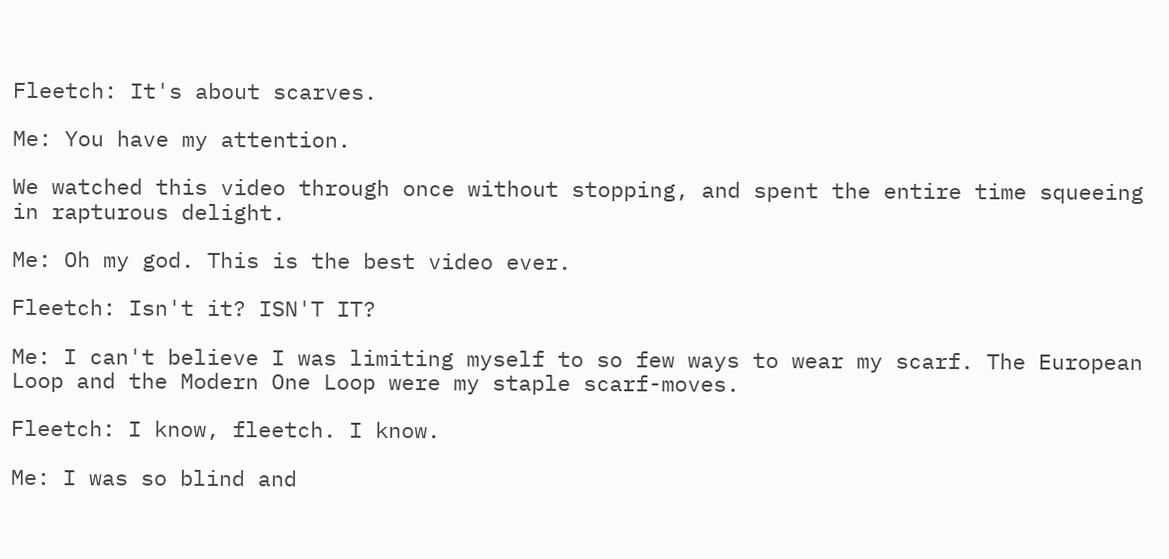Fleetch: It's about scarves.

Me: You have my attention.

We watched this video through once without stopping, and spent the entire time squeeing in rapturous delight.

Me: Oh my god. This is the best video ever.

Fleetch: Isn't it? ISN'T IT?

Me: I can't believe I was limiting myself to so few ways to wear my scarf. The European Loop and the Modern One Loop were my staple scarf-moves.

Fleetch: I know, fleetch. I know.

Me: I was so blind and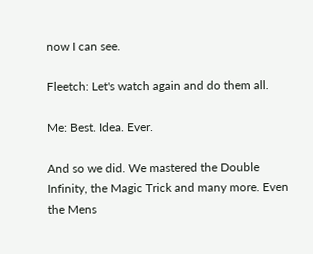now I can see.

Fleetch: Let's watch again and do them all.

Me: Best. Idea. Ever.

And so we did. We mastered the Double Infinity, the Magic Trick and many more. Even the Mens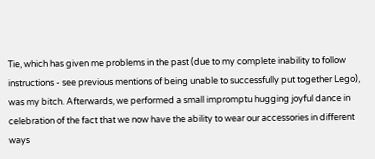Tie, which has given me problems in the past (due to my complete inability to follow instructions - see previous mentions of being unable to successfully put together Lego), was my bitch. Afterwards, we performed a small impromptu hugging joyful dance in celebration of the fact that we now have the ability to wear our accessories in different ways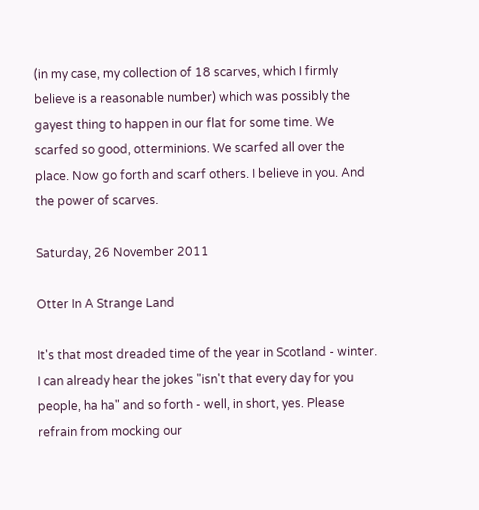(in my case, my collection of 18 scarves, which I firmly believe is a reasonable number) which was possibly the gayest thing to happen in our flat for some time. We scarfed so good, otterminions. We scarfed all over the place. Now go forth and scarf others. I believe in you. And the power of scarves.

Saturday, 26 November 2011

Otter In A Strange Land

It's that most dreaded time of the year in Scotland - winter. I can already hear the jokes "isn't that every day for you people, ha ha" and so forth - well, in short, yes. Please refrain from mocking our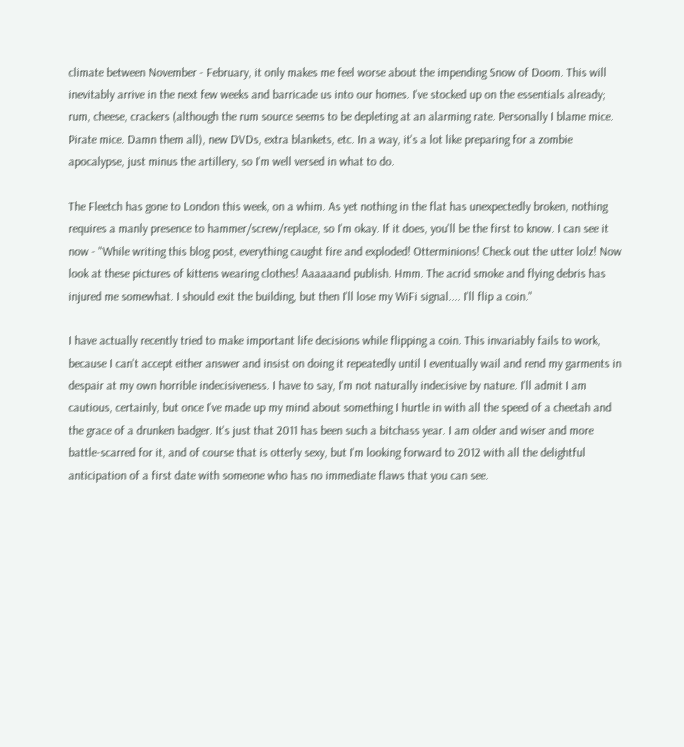climate between November - February, it only makes me feel worse about the impending Snow of Doom. This will inevitably arrive in the next few weeks and barricade us into our homes. I've stocked up on the essentials already; rum, cheese, crackers (although the rum source seems to be depleting at an alarming rate. Personally I blame mice. Pirate mice. Damn them all), new DVDs, extra blankets, etc. In a way, it's a lot like preparing for a zombie apocalypse, just minus the artillery, so I'm well versed in what to do.

The Fleetch has gone to London this week, on a whim. As yet nothing in the flat has unexpectedly broken, nothing requires a manly presence to hammer/screw/replace, so I'm okay. If it does, you'll be the first to know. I can see it now - "While writing this blog post, everything caught fire and exploded! Otterminions! Check out the utter lolz! Now look at these pictures of kittens wearing clothes! Aaaaaand publish. Hmm. The acrid smoke and flying debris has injured me somewhat. I should exit the building, but then I'll lose my WiFi signal.... I'll flip a coin."

I have actually recently tried to make important life decisions while flipping a coin. This invariably fails to work, because I can't accept either answer and insist on doing it repeatedly until I eventually wail and rend my garments in despair at my own horrible indecisiveness. I have to say, I'm not naturally indecisive by nature. I'll admit I am cautious, certainly, but once I've made up my mind about something I hurtle in with all the speed of a cheetah and the grace of a drunken badger. It's just that 2011 has been such a bitchass year. I am older and wiser and more battle-scarred for it, and of course that is otterly sexy, but I'm looking forward to 2012 with all the delightful anticipation of a first date with someone who has no immediate flaws that you can see.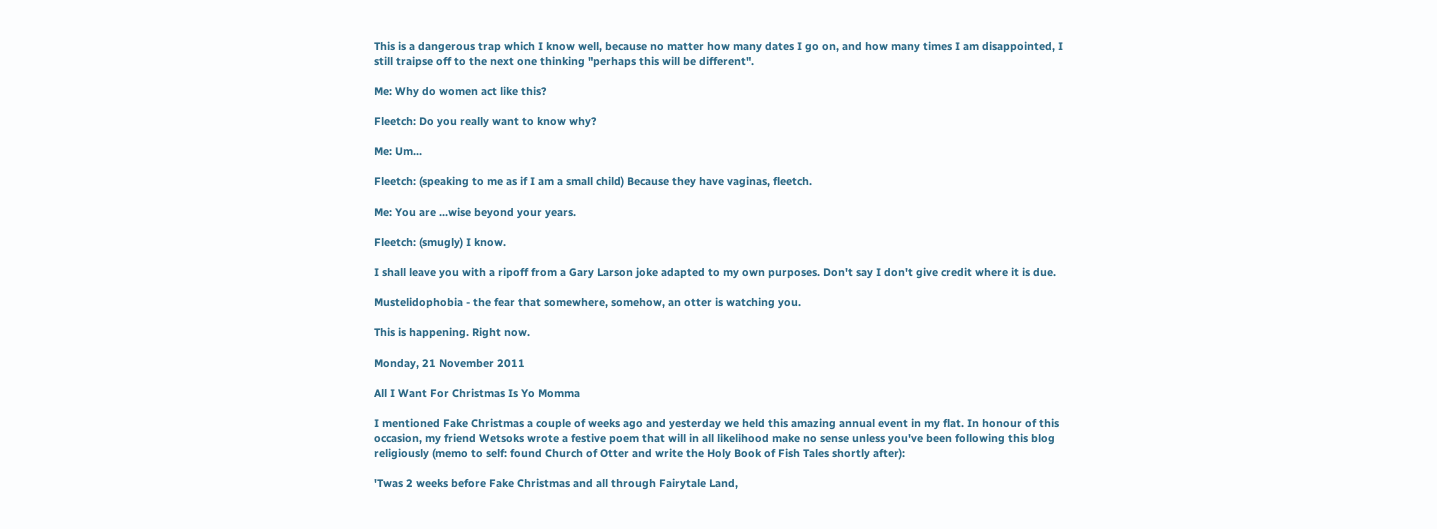This is a dangerous trap which I know well, because no matter how many dates I go on, and how many times I am disappointed, I still traipse off to the next one thinking "perhaps this will be different".

Me: Why do women act like this?

Fleetch: Do you really want to know why?

Me: Um...

Fleetch: (speaking to me as if I am a small child) Because they have vaginas, fleetch.

Me: You are ...wise beyond your years.

Fleetch: (smugly) I know.

I shall leave you with a ripoff from a Gary Larson joke adapted to my own purposes. Don't say I don't give credit where it is due.

Mustelidophobia - the fear that somewhere, somehow, an otter is watching you.

This is happening. Right now.

Monday, 21 November 2011

All I Want For Christmas Is Yo Momma

I mentioned Fake Christmas a couple of weeks ago and yesterday we held this amazing annual event in my flat. In honour of this occasion, my friend Wetsoks wrote a festive poem that will in all likelihood make no sense unless you've been following this blog religiously (memo to self: found Church of Otter and write the Holy Book of Fish Tales shortly after):

'Twas 2 weeks before Fake Christmas and all through Fairytale Land,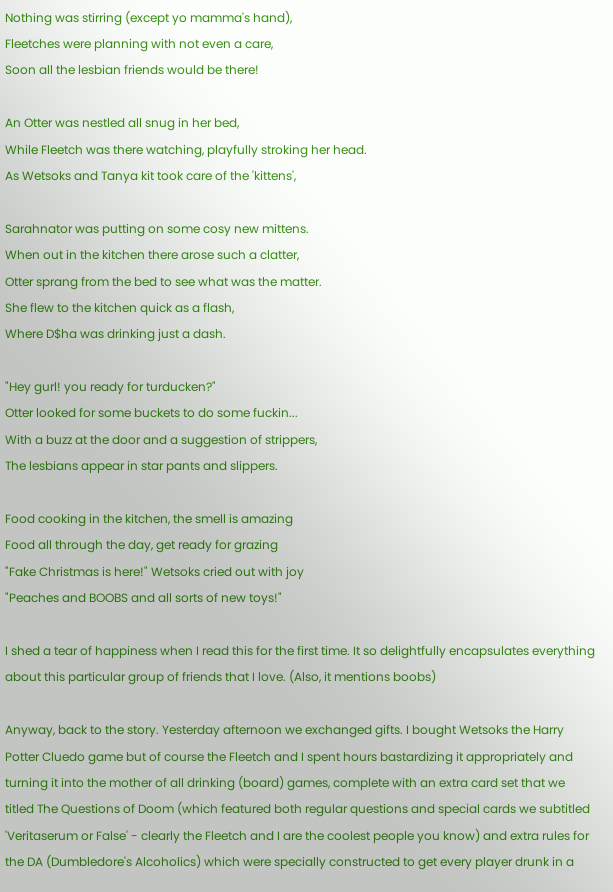Nothing was stirring (except yo mamma's hand),
Fleetches were planning with not even a care,
Soon all the lesbian friends would be there!

An Otter was nestled all snug in her bed,
While Fleetch was there watching, playfully stroking her head.
As Wetsoks and Tanya kit took care of the 'kittens',

Sarahnator was putting on some cosy new mittens.
When out in the kitchen there arose such a clatter,
Otter sprang from the bed to see what was the matter.
She flew to the kitchen quick as a flash,
Where D$ha was drinking just a dash.

"Hey gurl! you ready for turducken?"
Otter looked for some buckets to do some fuckin...
With a buzz at the door and a suggestion of strippers,
The lesbians appear in star pants and slippers.

Food cooking in the kitchen, the smell is amazing
Food all through the day, get ready for grazing
"Fake Christmas is here!" Wetsoks cried out with joy
"Peaches and BOOBS and all sorts of new toys!"

I shed a tear of happiness when I read this for the first time. It so delightfully encapsulates everything about this particular group of friends that I love. (Also, it mentions boobs)

Anyway, back to the story. Yesterday afternoon we exchanged gifts. I bought Wetsoks the Harry Potter Cluedo game but of course the Fleetch and I spent hours bastardizing it appropriately and turning it into the mother of all drinking (board) games, complete with an extra card set that we titled The Questions of Doom (which featured both regular questions and special cards we subtitled 'Veritaserum or False' - clearly the Fleetch and I are the coolest people you know) and extra rules for the DA (Dumbledore's Alcoholics) which were specially constructed to get every player drunk in a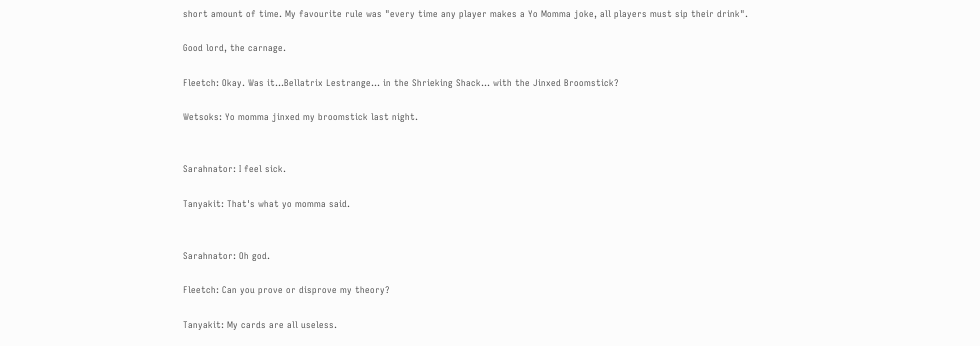short amount of time. My favourite rule was "every time any player makes a Yo Momma joke, all players must sip their drink".

Good lord, the carnage.

Fleetch: Okay. Was it...Bellatrix Lestrange... in the Shrieking Shack... with the Jinxed Broomstick?

Wetsoks: Yo momma jinxed my broomstick last night.


Sarahnator: I feel sick.

Tanyakit: That's what yo momma said.


Sarahnator: Oh god.

Fleetch: Can you prove or disprove my theory?

Tanyakit: My cards are all useless.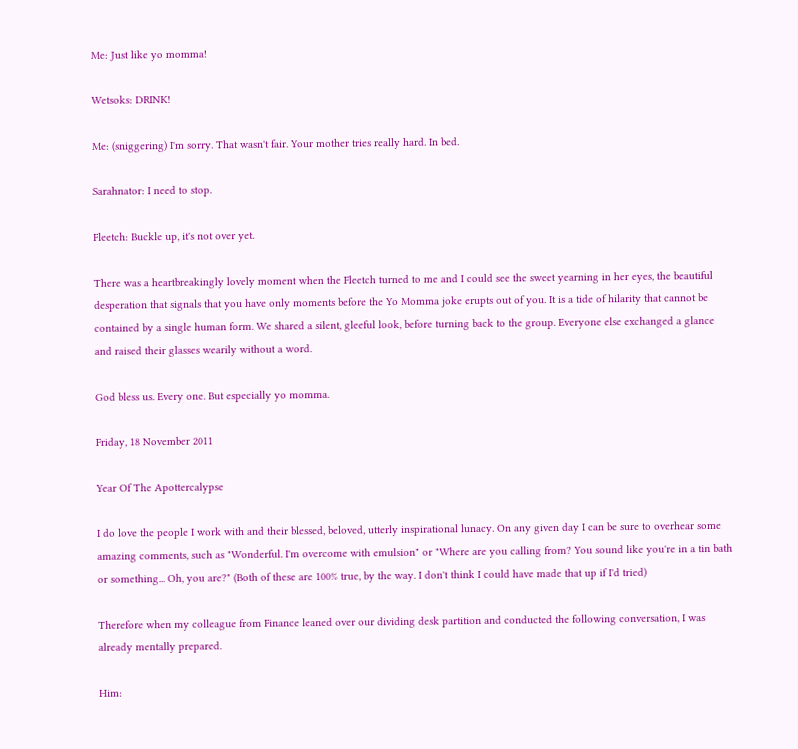Me: Just like yo momma!

Wetsoks: DRINK!

Me: (sniggering) I'm sorry. That wasn't fair. Your mother tries really hard. In bed.

Sarahnator: I need to stop.

Fleetch: Buckle up, it's not over yet.

There was a heartbreakingly lovely moment when the Fleetch turned to me and I could see the sweet yearning in her eyes, the beautiful desperation that signals that you have only moments before the Yo Momma joke erupts out of you. It is a tide of hilarity that cannot be contained by a single human form. We shared a silent, gleeful look, before turning back to the group. Everyone else exchanged a glance and raised their glasses wearily without a word.

God bless us. Every one. But especially yo momma.

Friday, 18 November 2011

Year Of The Apottercalypse

I do love the people I work with and their blessed, beloved, utterly inspirational lunacy. On any given day I can be sure to overhear some amazing comments, such as "Wonderful. I'm overcome with emulsion" or "Where are you calling from? You sound like you're in a tin bath or something... Oh, you are?" (Both of these are 100% true, by the way. I don't think I could have made that up if I'd tried)

Therefore when my colleague from Finance leaned over our dividing desk partition and conducted the following conversation, I was already mentally prepared.

Him: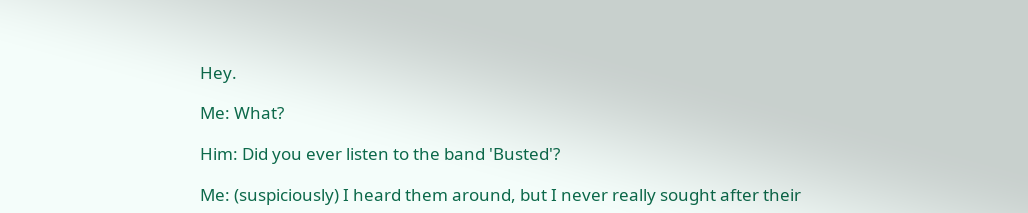Hey.

Me: What?

Him: Did you ever listen to the band 'Busted'?

Me: (suspiciously) I heard them around, but I never really sought after their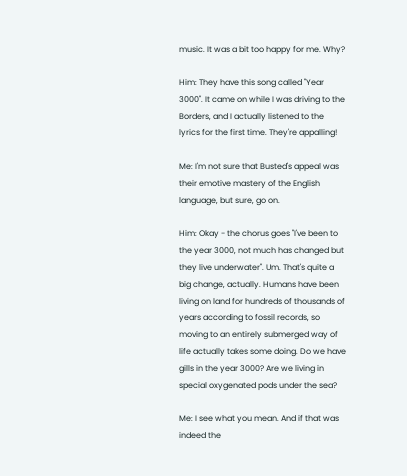music. It was a bit too happy for me. Why?

Him: They have this song called "Year 3000". It came on while I was driving to the Borders, and I actually listened to the lyrics for the first time. They're appalling!

Me: I'm not sure that Busted's appeal was their emotive mastery of the English language, but sure, go on.

Him: Okay - the chorus goes "I've been to the year 3000, not much has changed but they live underwater". Um. That's quite a big change, actually. Humans have been living on land for hundreds of thousands of years according to fossil records, so moving to an entirely submerged way of life actually takes some doing. Do we have gills in the year 3000? Are we living in special oxygenated pods under the sea?

Me: I see what you mean. And if that was indeed the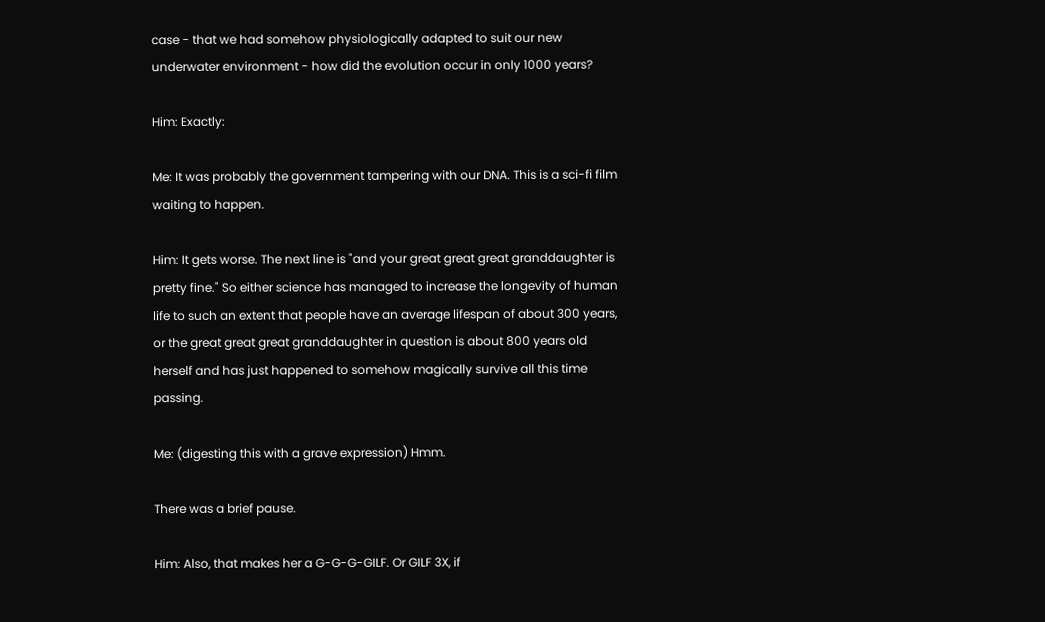case - that we had somehow physiologically adapted to suit our new underwater environment - how did the evolution occur in only 1000 years?

Him: Exactly:

Me: It was probably the government tampering with our DNA. This is a sci-fi film waiting to happen.

Him: It gets worse. The next line is "and your great great great granddaughter is pretty fine." So either science has managed to increase the longevity of human life to such an extent that people have an average lifespan of about 300 years, or the great great great granddaughter in question is about 800 years old herself and has just happened to somehow magically survive all this time passing.

Me: (digesting this with a grave expression) Hmm.

There was a brief pause.

Him: Also, that makes her a G-G-G-GILF. Or GILF 3X, if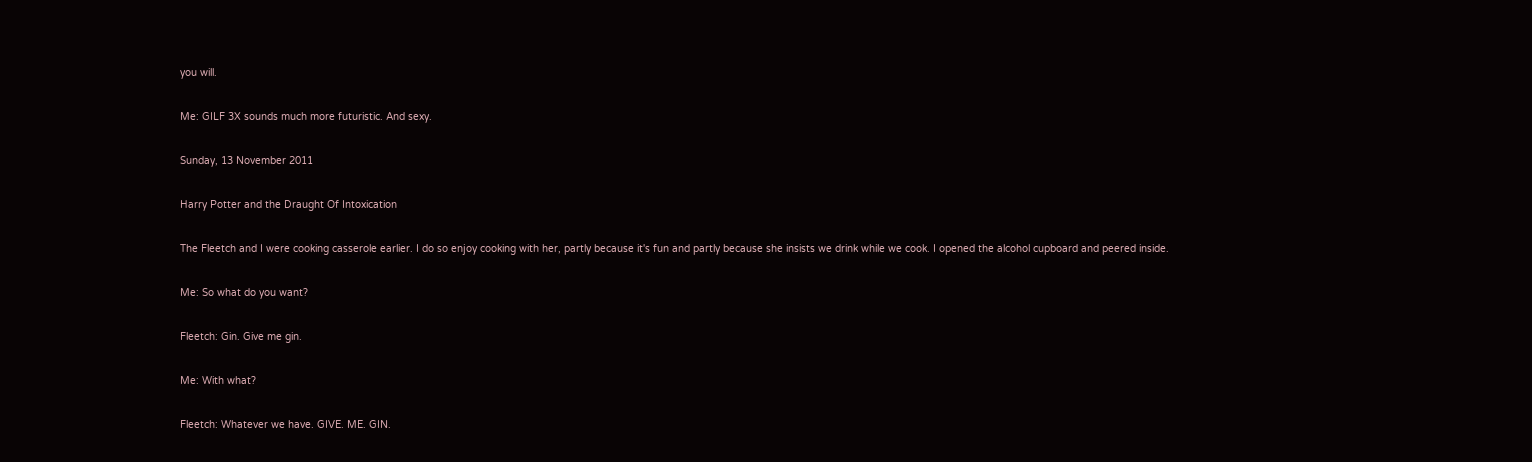you will.

Me: GILF 3X sounds much more futuristic. And sexy.

Sunday, 13 November 2011

Harry Potter and the Draught Of Intoxication

The Fleetch and I were cooking casserole earlier. I do so enjoy cooking with her, partly because it's fun and partly because she insists we drink while we cook. I opened the alcohol cupboard and peered inside.

Me: So what do you want?

Fleetch: Gin. Give me gin.

Me: With what?

Fleetch: Whatever we have. GIVE. ME. GIN.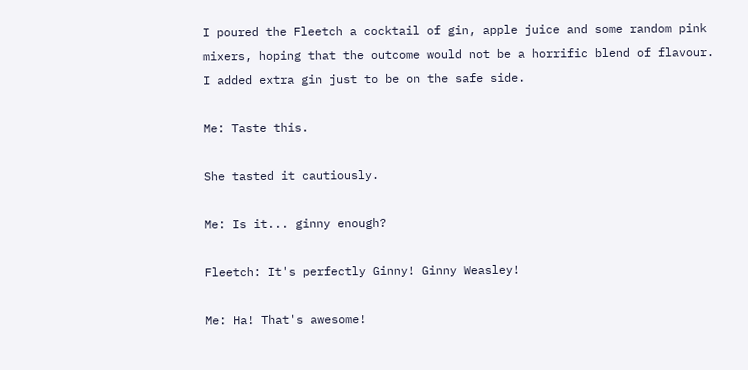I poured the Fleetch a cocktail of gin, apple juice and some random pink mixers, hoping that the outcome would not be a horrific blend of flavour. I added extra gin just to be on the safe side.

Me: Taste this.

She tasted it cautiously.

Me: Is it... ginny enough?

Fleetch: It's perfectly Ginny! Ginny Weasley!

Me: Ha! That's awesome!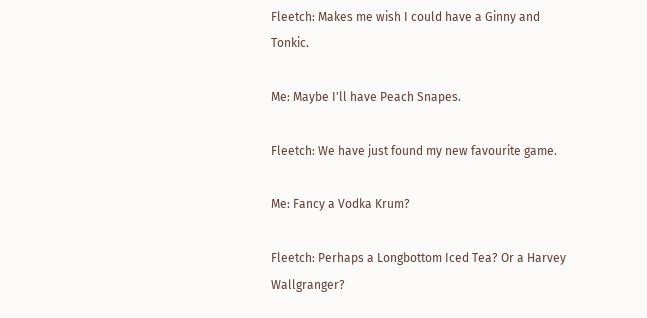Fleetch: Makes me wish I could have a Ginny and Tonkic.

Me: Maybe I'll have Peach Snapes.

Fleetch: We have just found my new favourite game.

Me: Fancy a Vodka Krum?

Fleetch: Perhaps a Longbottom Iced Tea? Or a Harvey Wallgranger?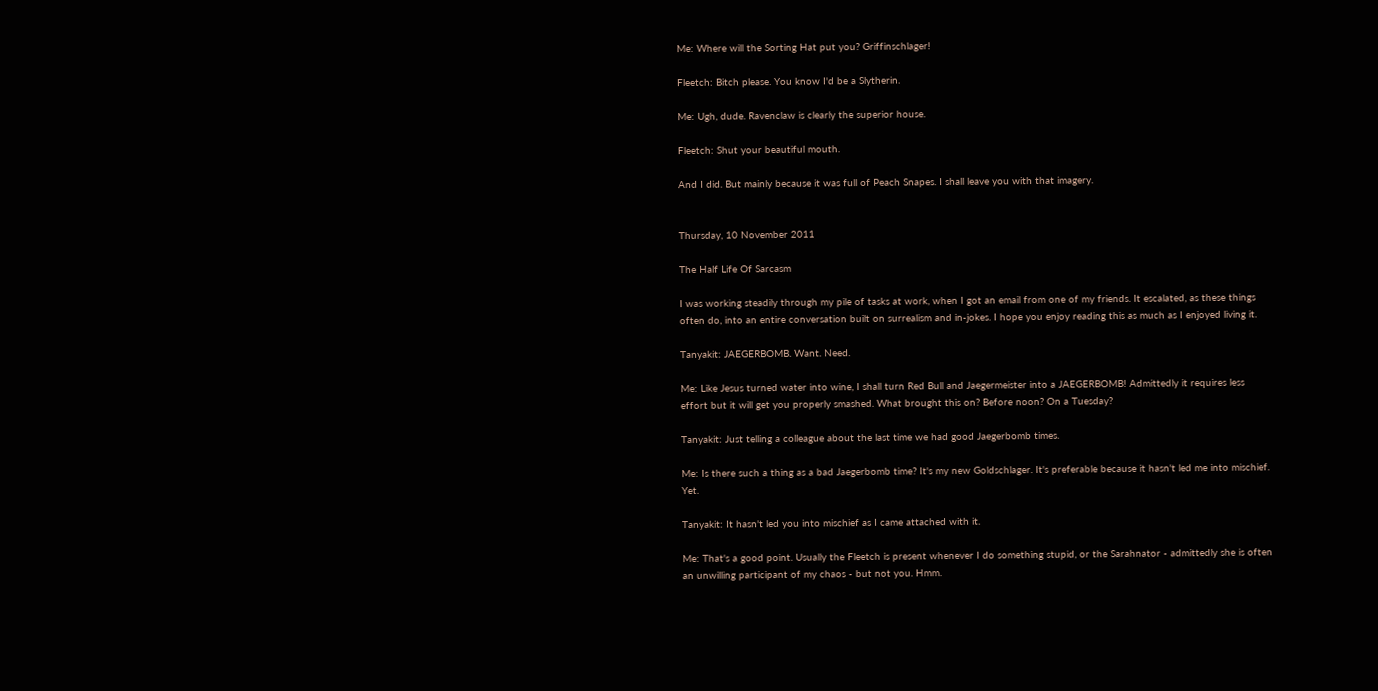Me: Where will the Sorting Hat put you? Griffinschlager!

Fleetch: Bitch please. You know I'd be a Slytherin.

Me: Ugh, dude. Ravenclaw is clearly the superior house.

Fleetch: Shut your beautiful mouth.

And I did. But mainly because it was full of Peach Snapes. I shall leave you with that imagery.


Thursday, 10 November 2011

The Half Life Of Sarcasm

I was working steadily through my pile of tasks at work, when I got an email from one of my friends. It escalated, as these things often do, into an entire conversation built on surrealism and in-jokes. I hope you enjoy reading this as much as I enjoyed living it.

Tanyakit: JAEGERBOMB. Want. Need.

Me: Like Jesus turned water into wine, I shall turn Red Bull and Jaegermeister into a JAEGERBOMB! Admittedly it requires less effort but it will get you properly smashed. What brought this on? Before noon? On a Tuesday?

Tanyakit: Just telling a colleague about the last time we had good Jaegerbomb times.

Me: Is there such a thing as a bad Jaegerbomb time? It's my new Goldschlager. It's preferable because it hasn't led me into mischief. Yet.

Tanyakit: It hasn't led you into mischief as I came attached with it.

Me: That's a good point. Usually the Fleetch is present whenever I do something stupid, or the Sarahnator - admittedly she is often an unwilling participant of my chaos - but not you. Hmm.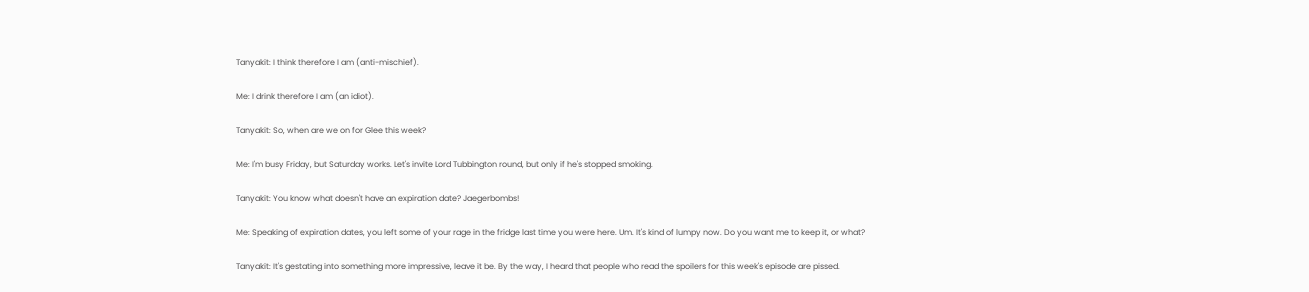Tanyakit: I think therefore I am (anti-mischief).

Me: I drink therefore I am (an idiot).

Tanyakit: So, when are we on for Glee this week?

Me: I'm busy Friday, but Saturday works. Let's invite Lord Tubbington round, but only if he's stopped smoking.

Tanyakit: You know what doesn't have an expiration date? Jaegerbombs!

Me: Speaking of expiration dates, you left some of your rage in the fridge last time you were here. Um. It's kind of lumpy now. Do you want me to keep it, or what?

Tanyakit: It's gestating into something more impressive, leave it be. By the way, I heard that people who read the spoilers for this week's episode are pissed.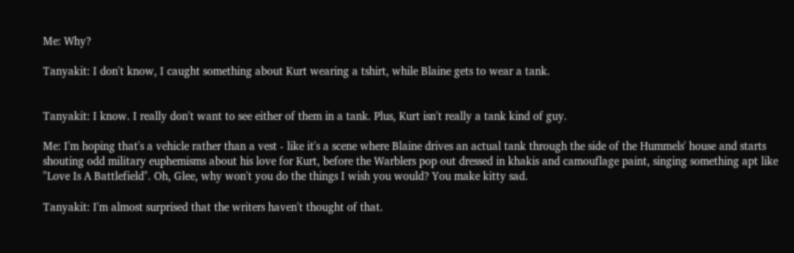Me: Why?

Tanyakit: I don't know, I caught something about Kurt wearing a tshirt, while Blaine gets to wear a tank.


Tanyakit: I know. I really don't want to see either of them in a tank. Plus, Kurt isn't really a tank kind of guy.

Me: I'm hoping that's a vehicle rather than a vest - like it's a scene where Blaine drives an actual tank through the side of the Hummels' house and starts shouting odd military euphemisms about his love for Kurt, before the Warblers pop out dressed in khakis and camouflage paint, singing something apt like "Love Is A Battlefield". Oh, Glee, why won't you do the things I wish you would? You make kitty sad.

Tanyakit: I'm almost surprised that the writers haven't thought of that.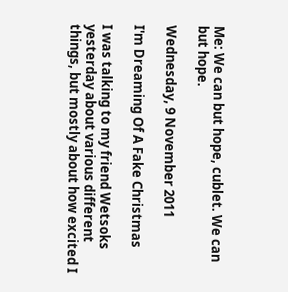Me: We can but hope, cublet. We can but hope.

Wednesday, 9 November 2011

I'm Dreaming Of A Fake Christmas

I was talking to my friend Wetsoks yesterday about various different things, but mostly about how excited I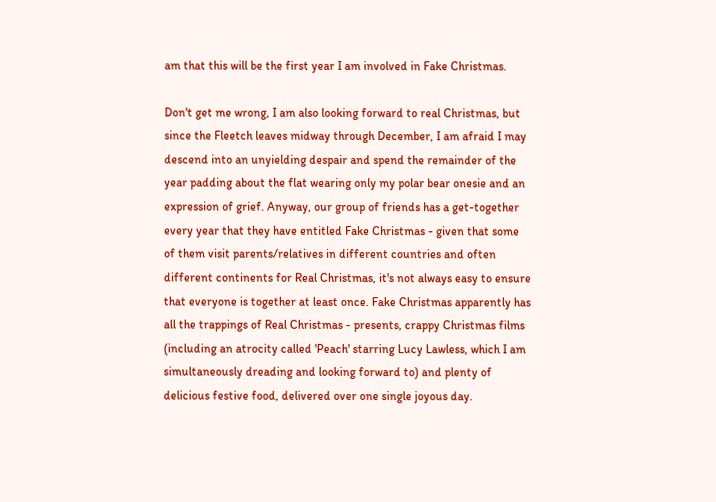am that this will be the first year I am involved in Fake Christmas.

Don't get me wrong, I am also looking forward to real Christmas, but since the Fleetch leaves midway through December, I am afraid I may descend into an unyielding despair and spend the remainder of the year padding about the flat wearing only my polar bear onesie and an expression of grief. Anyway, our group of friends has a get-together every year that they have entitled Fake Christmas - given that some of them visit parents/relatives in different countries and often different continents for Real Christmas, it's not always easy to ensure that everyone is together at least once. Fake Christmas apparently has all the trappings of Real Christmas - presents, crappy Christmas films (including an atrocity called 'Peach' starring Lucy Lawless, which I am simultaneously dreading and looking forward to) and plenty of delicious festive food, delivered over one single joyous day.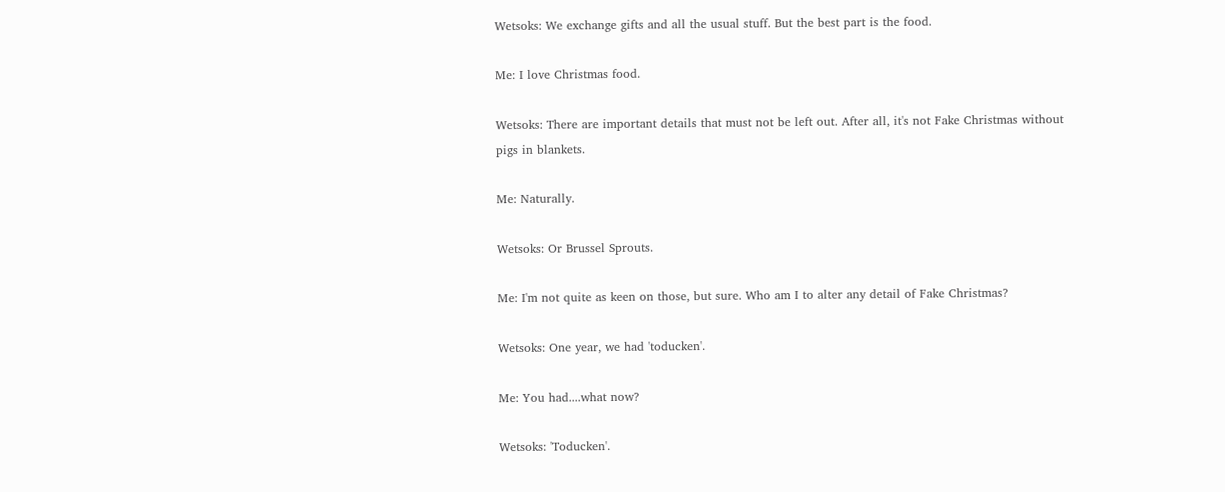Wetsoks: We exchange gifts and all the usual stuff. But the best part is the food.

Me: I love Christmas food.

Wetsoks: There are important details that must not be left out. After all, it's not Fake Christmas without pigs in blankets.

Me: Naturally.

Wetsoks: Or Brussel Sprouts.

Me: I'm not quite as keen on those, but sure. Who am I to alter any detail of Fake Christmas?

Wetsoks: One year, we had 'toducken'.

Me: You had....what now?

Wetsoks: 'Toducken'.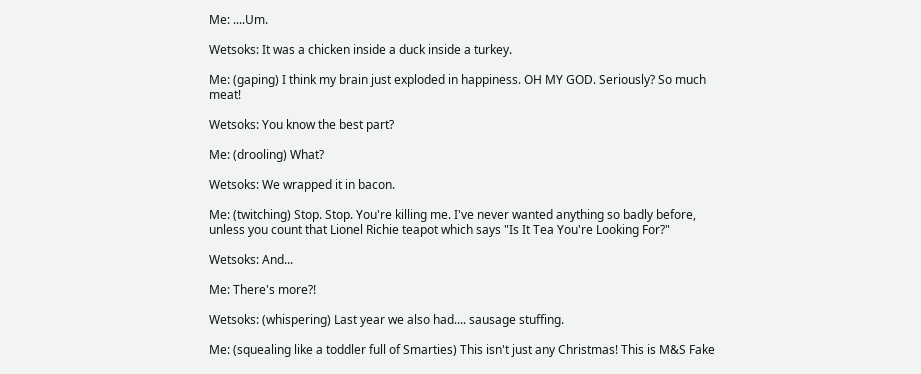Me: ....Um.

Wetsoks: It was a chicken inside a duck inside a turkey.

Me: (gaping) I think my brain just exploded in happiness. OH MY GOD. Seriously? So much meat!

Wetsoks: You know the best part?

Me: (drooling) What?

Wetsoks: We wrapped it in bacon.

Me: (twitching) Stop. Stop. You're killing me. I've never wanted anything so badly before, unless you count that Lionel Richie teapot which says "Is It Tea You're Looking For?"

Wetsoks: And...

Me: There's more?!

Wetsoks: (whispering) Last year we also had.... sausage stuffing.

Me: (squealing like a toddler full of Smarties) This isn't just any Christmas! This is M&S Fake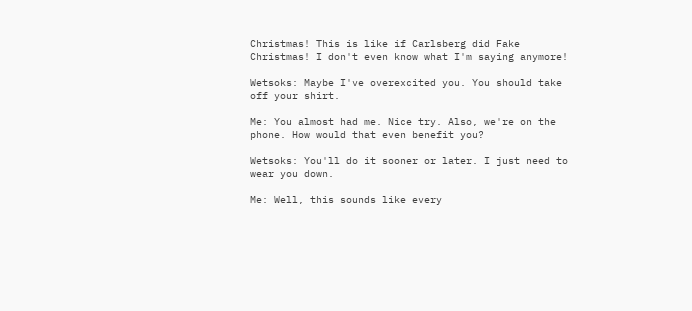Christmas! This is like if Carlsberg did Fake Christmas! I don't even know what I'm saying anymore!

Wetsoks: Maybe I've overexcited you. You should take off your shirt.

Me: You almost had me. Nice try. Also, we're on the phone. How would that even benefit you?

Wetsoks: You'll do it sooner or later. I just need to wear you down.

Me: Well, this sounds like every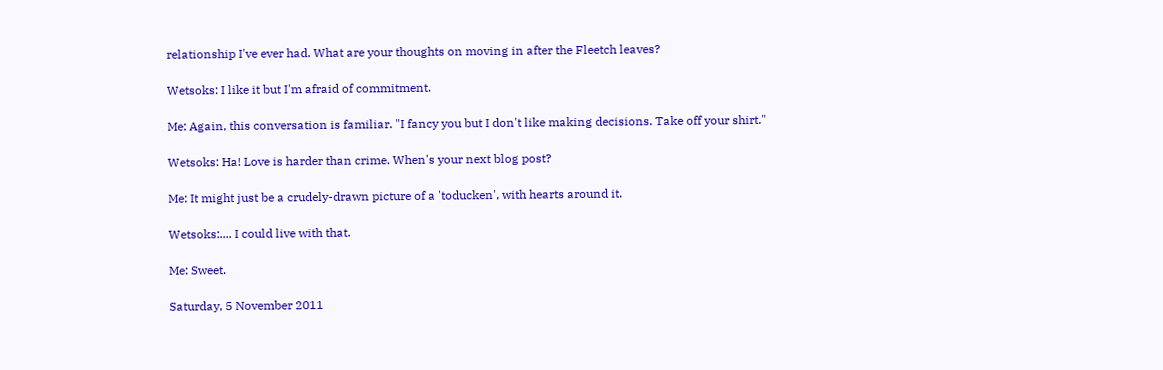relationship I've ever had. What are your thoughts on moving in after the Fleetch leaves?

Wetsoks: I like it but I'm afraid of commitment.

Me: Again, this conversation is familiar. "I fancy you but I don't like making decisions. Take off your shirt."

Wetsoks: Ha! Love is harder than crime. When's your next blog post?

Me: It might just be a crudely-drawn picture of a 'toducken', with hearts around it.

Wetsoks:.... I could live with that.

Me: Sweet.

Saturday, 5 November 2011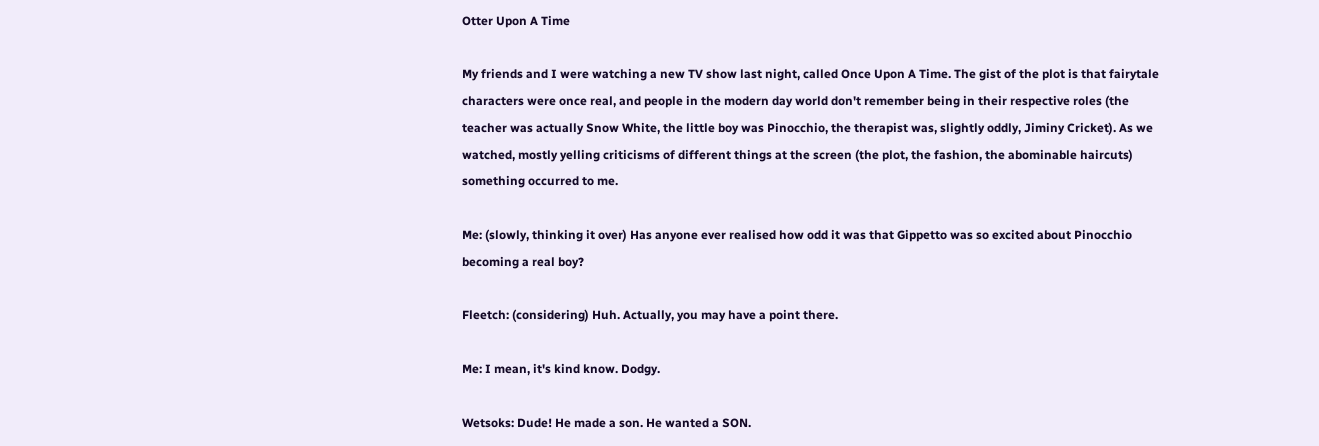Otter Upon A Time

My friends and I were watching a new TV show last night, called Once Upon A Time. The gist of the plot is that fairytale characters were once real, and people in the modern day world don't remember being in their respective roles (the teacher was actually Snow White, the little boy was Pinocchio, the therapist was, slightly oddly, Jiminy Cricket). As we watched, mostly yelling criticisms of different things at the screen (the plot, the fashion, the abominable haircuts) something occurred to me.

Me: (slowly, thinking it over) Has anyone ever realised how odd it was that Gippetto was so excited about Pinocchio becoming a real boy?

Fleetch: (considering) Huh. Actually, you may have a point there.

Me: I mean, it's kind know. Dodgy.

Wetsoks: Dude! He made a son. He wanted a SON.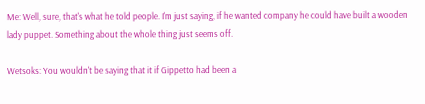Me: Well, sure, that's what he told people. I'm just saying, if he wanted company he could have built a wooden lady puppet. Something about the whole thing just seems off.

Wetsoks: You wouldn't be saying that it if Gippetto had been a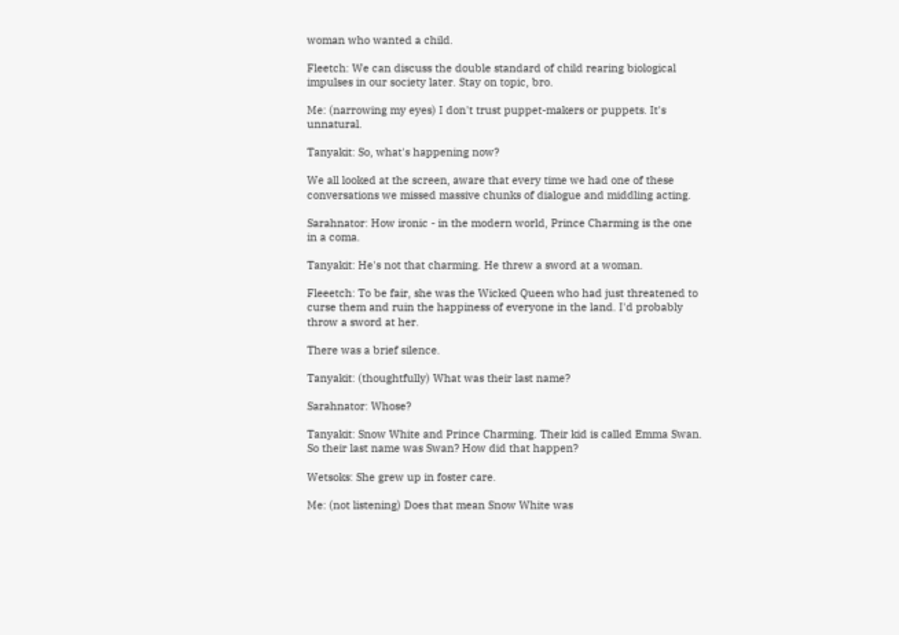woman who wanted a child.

Fleetch: We can discuss the double standard of child rearing biological impulses in our society later. Stay on topic, bro.

Me: (narrowing my eyes) I don't trust puppet-makers or puppets. It's unnatural.

Tanyakit: So, what's happening now?

We all looked at the screen, aware that every time we had one of these conversations we missed massive chunks of dialogue and middling acting.

Sarahnator: How ironic - in the modern world, Prince Charming is the one in a coma.

Tanyakit: He's not that charming. He threw a sword at a woman.

Fleeetch: To be fair, she was the Wicked Queen who had just threatened to curse them and ruin the happiness of everyone in the land. I'd probably throw a sword at her.

There was a brief silence.

Tanyakit: (thoughtfully) What was their last name?

Sarahnator: Whose?

Tanyakit: Snow White and Prince Charming. Their kid is called Emma Swan. So their last name was Swan? How did that happen?

Wetsoks: She grew up in foster care.

Me: (not listening) Does that mean Snow White was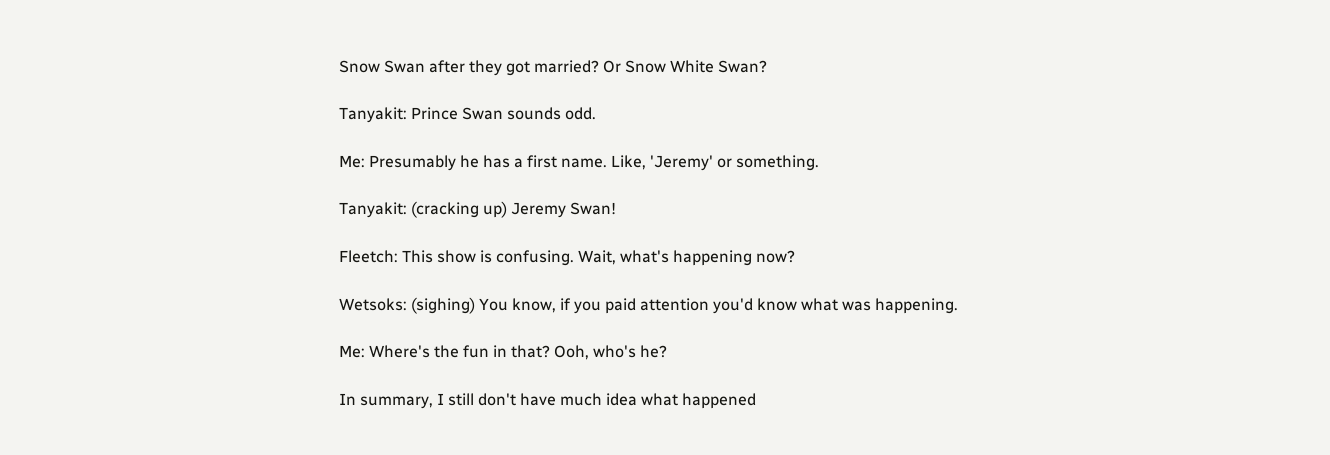Snow Swan after they got married? Or Snow White Swan?

Tanyakit: Prince Swan sounds odd.

Me: Presumably he has a first name. Like, 'Jeremy' or something.

Tanyakit: (cracking up) Jeremy Swan!

Fleetch: This show is confusing. Wait, what's happening now?

Wetsoks: (sighing) You know, if you paid attention you'd know what was happening.

Me: Where's the fun in that? Ooh, who's he?

In summary, I still don't have much idea what happened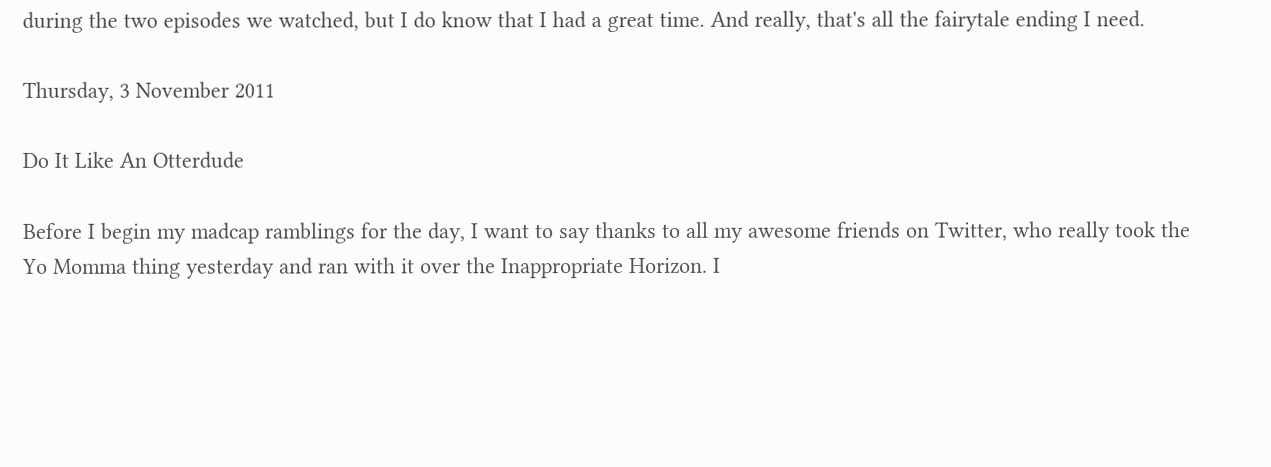during the two episodes we watched, but I do know that I had a great time. And really, that's all the fairytale ending I need.

Thursday, 3 November 2011

Do It Like An Otterdude

Before I begin my madcap ramblings for the day, I want to say thanks to all my awesome friends on Twitter, who really took the Yo Momma thing yesterday and ran with it over the Inappropriate Horizon. I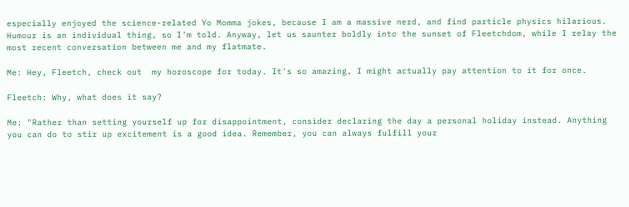especially enjoyed the science-related Yo Momma jokes, because I am a massive nerd, and find particle physics hilarious. Humour is an individual thing, so I'm told. Anyway, let us saunter boldly into the sunset of Fleetchdom, while I relay the most recent conversation between me and my flatmate.

Me: Hey, Fleetch, check out  my horoscope for today. It's so amazing, I might actually pay attention to it for once.

Fleetch: Why, what does it say?

Me: "Rather than setting yourself up for disappointment, consider declaring the day a personal holiday instead. Anything you can do to stir up excitement is a good idea. Remember, you can always fulfill your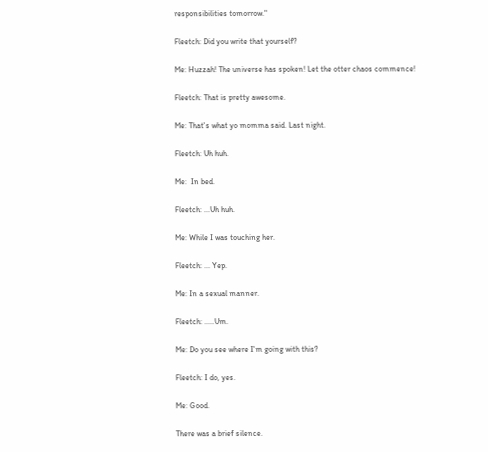responsibilities tomorrow."

Fleetch: Did you write that yourself?

Me: Huzzah! The universe has spoken! Let the otter chaos commence!

Fleetch: That is pretty awesome.

Me: That's what yo momma said. Last night.

Fleetch: Uh huh.

Me:  In bed.

Fleetch: ...Uh huh.

Me: While I was touching her.

Fleetch: ... Yep.

Me: In a sexual manner.

Fleetch: .....Um.

Me: Do you see where I'm going with this?

Fleetch: I do, yes.

Me: Good.

There was a brief silence.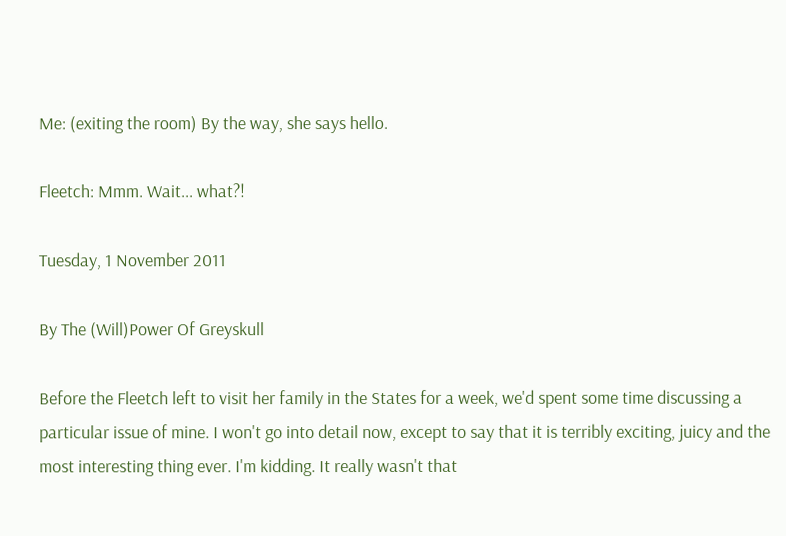Me: (exiting the room) By the way, she says hello.

Fleetch: Mmm. Wait... what?!

Tuesday, 1 November 2011

By The (Will)Power Of Greyskull

Before the Fleetch left to visit her family in the States for a week, we'd spent some time discussing a particular issue of mine. I won't go into detail now, except to say that it is terribly exciting, juicy and the most interesting thing ever. I'm kidding. It really wasn't that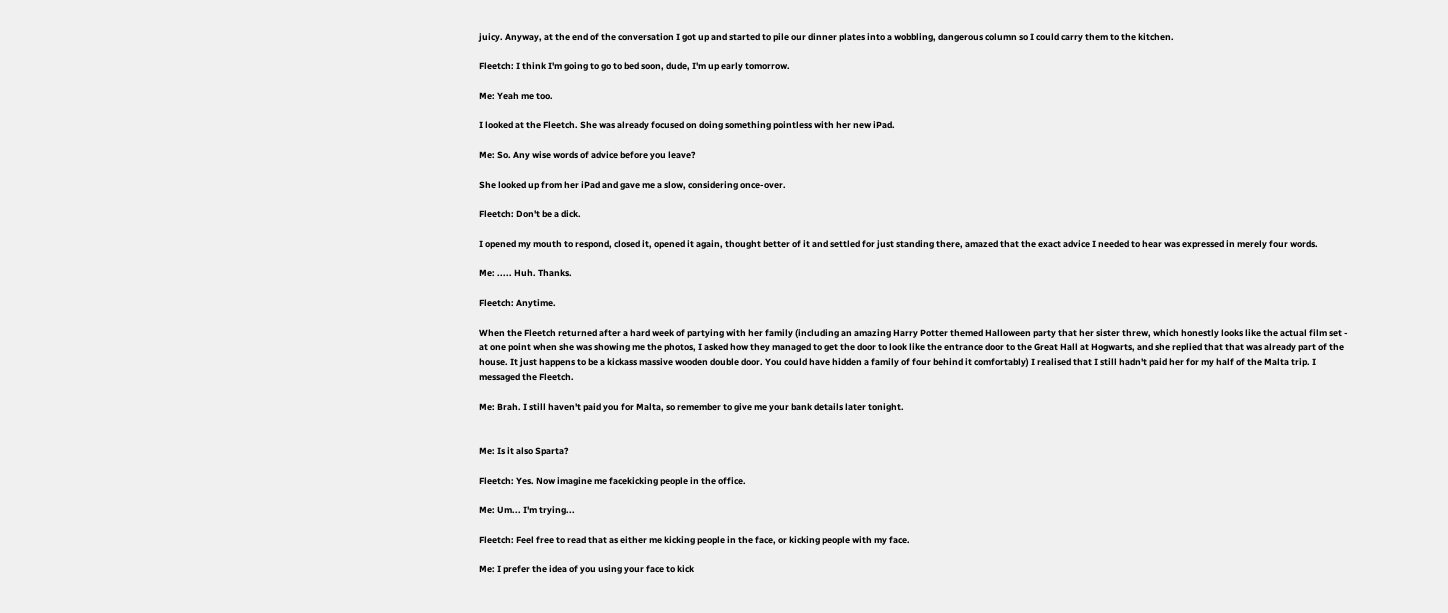juicy. Anyway, at the end of the conversation I got up and started to pile our dinner plates into a wobbling, dangerous column so I could carry them to the kitchen.

Fleetch: I think I'm going to go to bed soon, dude, I'm up early tomorrow.

Me: Yeah me too.

I looked at the Fleetch. She was already focused on doing something pointless with her new iPad.

Me: So. Any wise words of advice before you leave?

She looked up from her iPad and gave me a slow, considering once-over.

Fleetch: Don't be a dick.

I opened my mouth to respond, closed it, opened it again, thought better of it and settled for just standing there, amazed that the exact advice I needed to hear was expressed in merely four words.

Me: ..... Huh. Thanks.

Fleetch: Anytime.

When the Fleetch returned after a hard week of partying with her family (including an amazing Harry Potter themed Halloween party that her sister threw, which honestly looks like the actual film set - at one point when she was showing me the photos, I asked how they managed to get the door to look like the entrance door to the Great Hall at Hogwarts, and she replied that that was already part of the house. It just happens to be a kickass massive wooden double door. You could have hidden a family of four behind it comfortably) I realised that I still hadn't paid her for my half of the Malta trip. I messaged the Fleetch.

Me: Brah. I still haven't paid you for Malta, so remember to give me your bank details later tonight.


Me: Is it also Sparta?

Fleetch: Yes. Now imagine me facekicking people in the office.

Me: Um... I'm trying...

Fleetch: Feel free to read that as either me kicking people in the face, or kicking people with my face.

Me: I prefer the idea of you using your face to kick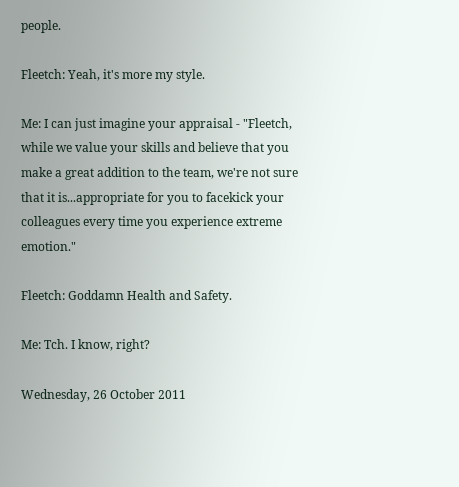people.

Fleetch: Yeah, it's more my style.

Me: I can just imagine your appraisal - "Fleetch, while we value your skills and believe that you make a great addition to the team, we're not sure that it is...appropriate for you to facekick your colleagues every time you experience extreme emotion."

Fleetch: Goddamn Health and Safety.

Me: Tch. I know, right?

Wednesday, 26 October 2011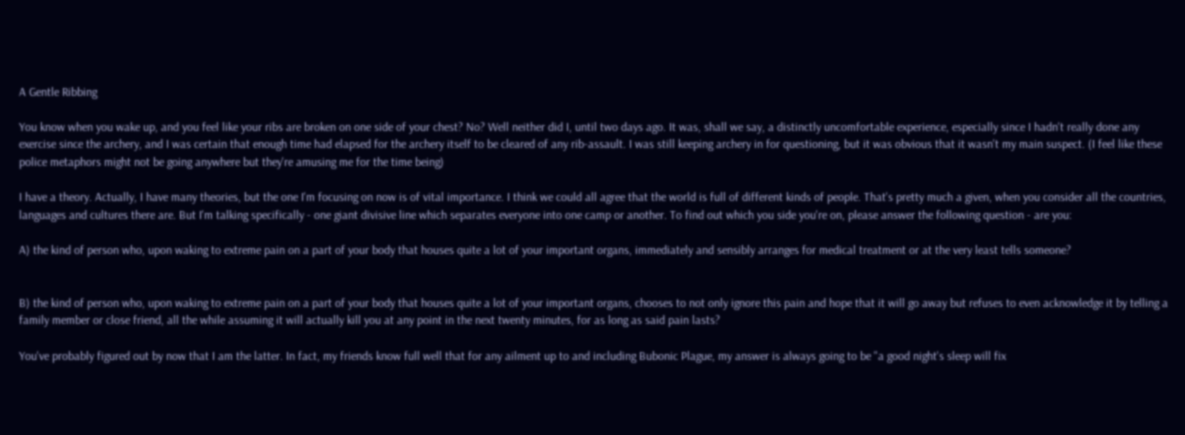A Gentle Ribbing

You know when you wake up, and you feel like your ribs are broken on one side of your chest? No? Well neither did I, until two days ago. It was, shall we say, a distinctly uncomfortable experience, especially since I hadn't really done any exercise since the archery, and I was certain that enough time had elapsed for the archery itself to be cleared of any rib-assault. I was still keeping archery in for questioning, but it was obvious that it wasn't my main suspect. (I feel like these police metaphors might not be going anywhere but they're amusing me for the time being)

I have a theory. Actually, I have many theories, but the one I'm focusing on now is of vital importance. I think we could all agree that the world is full of different kinds of people. That's pretty much a given, when you consider all the countries, languages and cultures there are. But I'm talking specifically - one giant divisive line which separates everyone into one camp or another. To find out which you side you're on, please answer the following question - are you:

A) the kind of person who, upon waking to extreme pain on a part of your body that houses quite a lot of your important organs, immediately and sensibly arranges for medical treatment or at the very least tells someone?


B) the kind of person who, upon waking to extreme pain on a part of your body that houses quite a lot of your important organs, chooses to not only ignore this pain and hope that it will go away but refuses to even acknowledge it by telling a family member or close friend, all the while assuming it will actually kill you at any point in the next twenty minutes, for as long as said pain lasts?

You've probably figured out by now that I am the latter. In fact, my friends know full well that for any ailment up to and including Bubonic Plague, my answer is always going to be "a good night's sleep will fix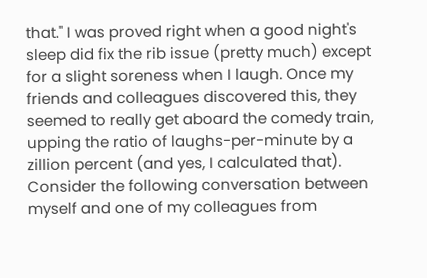that." I was proved right when a good night's sleep did fix the rib issue (pretty much) except for a slight soreness when I laugh. Once my friends and colleagues discovered this, they seemed to really get aboard the comedy train, upping the ratio of laughs-per-minute by a zillion percent (and yes, I calculated that). Consider the following conversation between myself and one of my colleagues from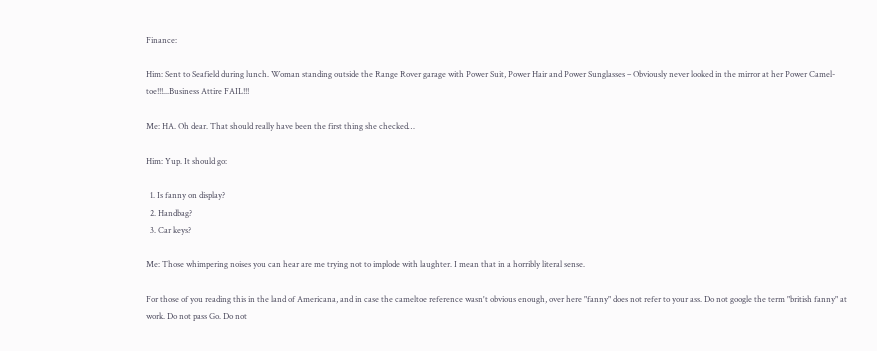Finance:

Him: Sent to Seafield during lunch. Woman standing outside the Range Rover garage with Power Suit, Power Hair and Power Sunglasses – Obviously never looked in the mirror at her Power Camel-toe!!!...Business Attire FAIL!!!

Me: HA. Oh dear. That should really have been the first thing she checked…

Him: Yup. It should go:

  1. Is fanny on display?
  2. Handbag?
  3. Car keys?

Me: Those whimpering noises you can hear are me trying not to implode with laughter. I mean that in a horribly literal sense.

For those of you reading this in the land of Americana, and in case the cameltoe reference wasn't obvious enough, over here "fanny" does not refer to your ass. Do not google the term "british fanny" at work. Do not pass Go. Do not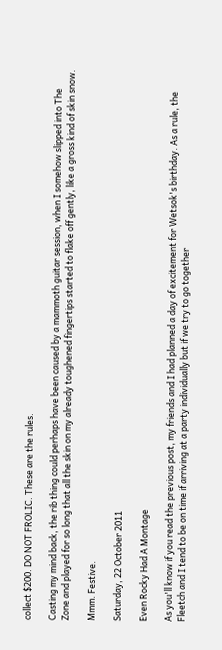collect $200. DO NOT FROLIC. These are the rules.

Casting my mind back, the rib thing could perhaps have been caused by a mammoth guitar session, when I somehow slipped into The Zone and played for so long that all the skin on my already toughened fingertips started to flake off gently, like a gross kind of skin snow.

Mmm. Festive.

Saturday, 22 October 2011

Even Rocky Had A Montage

As you'll know if you read the previous post, my friends and I had planned a day of excitement for Wetsok's birthday. As a rule, the Fleetch and I tend to be on time if arriving at a party individually but if we try to go together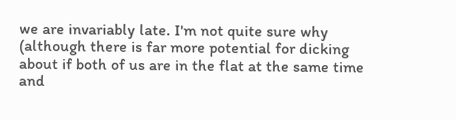we are invariably late. I'm not quite sure why (although there is far more potential for dicking about if both of us are in the flat at the same time and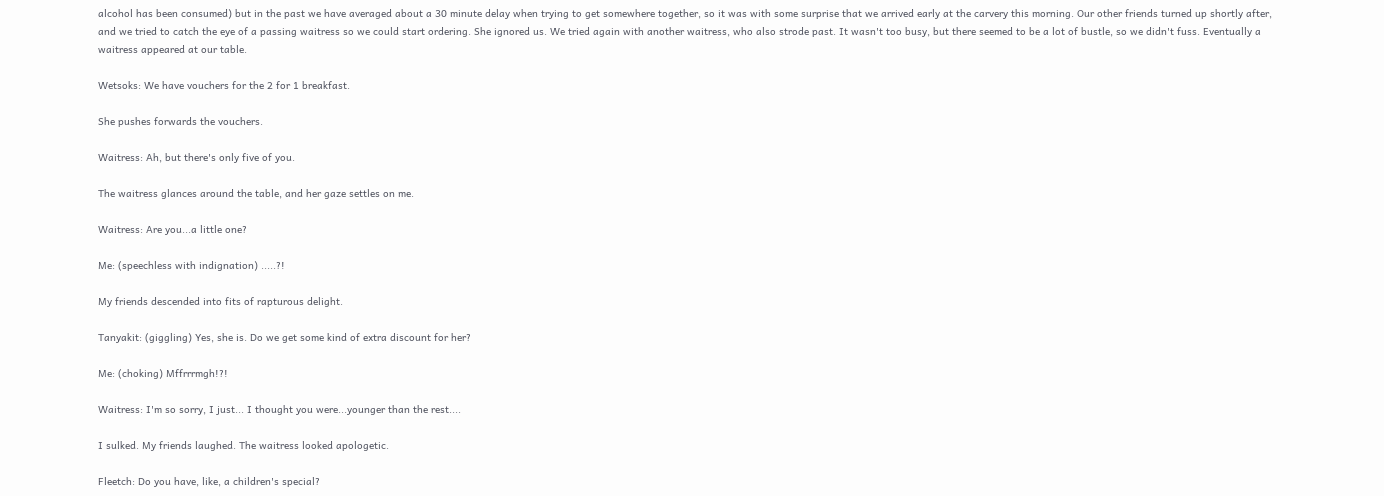alcohol has been consumed) but in the past we have averaged about a 30 minute delay when trying to get somewhere together, so it was with some surprise that we arrived early at the carvery this morning. Our other friends turned up shortly after, and we tried to catch the eye of a passing waitress so we could start ordering. She ignored us. We tried again with another waitress, who also strode past. It wasn't too busy, but there seemed to be a lot of bustle, so we didn't fuss. Eventually a waitress appeared at our table.

Wetsoks: We have vouchers for the 2 for 1 breakfast.

She pushes forwards the vouchers.

Waitress: Ah, but there's only five of you.

The waitress glances around the table, and her gaze settles on me.

Waitress: Are you...a little one?

Me: (speechless with indignation) .....?!

My friends descended into fits of rapturous delight.

Tanyakit: (giggling) Yes, she is. Do we get some kind of extra discount for her?

Me: (choking) Mffrrrmgh!?!

Waitress: I'm so sorry, I just... I thought you were...younger than the rest....

I sulked. My friends laughed. The waitress looked apologetic.

Fleetch: Do you have, like, a children's special?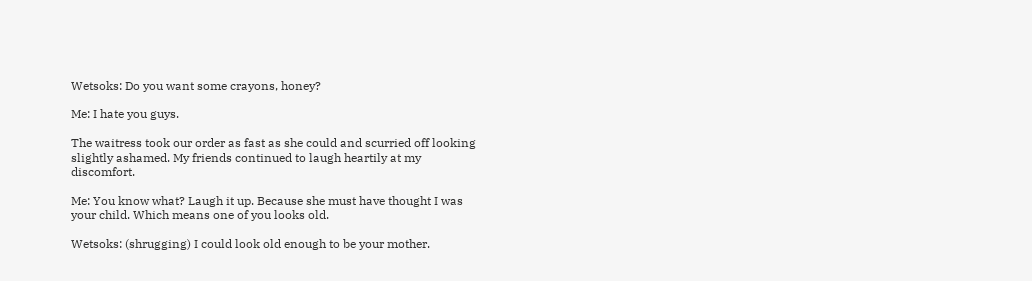Wetsoks: Do you want some crayons, honey?

Me: I hate you guys.

The waitress took our order as fast as she could and scurried off looking slightly ashamed. My friends continued to laugh heartily at my discomfort.

Me: You know what? Laugh it up. Because she must have thought I was your child. Which means one of you looks old.

Wetsoks: (shrugging) I could look old enough to be your mother.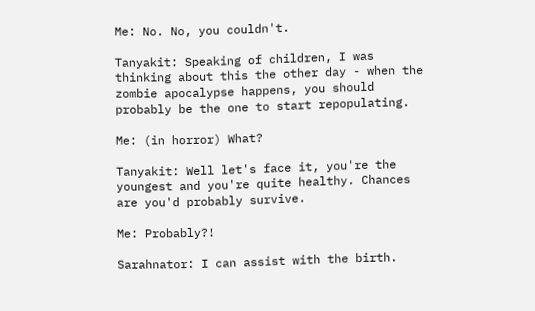Me: No. No, you couldn't.

Tanyakit: Speaking of children, I was thinking about this the other day - when the zombie apocalypse happens, you should probably be the one to start repopulating.

Me: (in horror) What?

Tanyakit: Well let's face it, you're the youngest and you're quite healthy. Chances are you'd probably survive.

Me: Probably?!

Sarahnator: I can assist with the birth.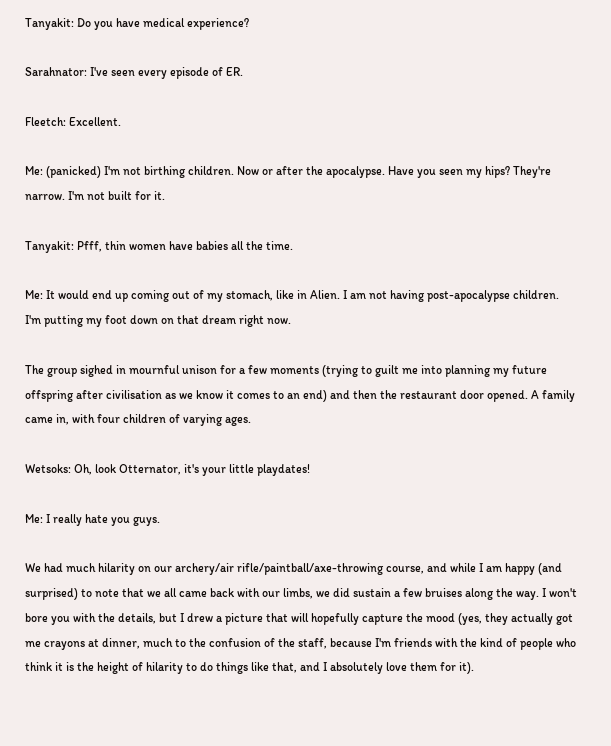Tanyakit: Do you have medical experience?

Sarahnator: I've seen every episode of ER.

Fleetch: Excellent.

Me: (panicked) I'm not birthing children. Now or after the apocalypse. Have you seen my hips? They're narrow. I'm not built for it.

Tanyakit: Pfff, thin women have babies all the time.

Me: It would end up coming out of my stomach, like in Alien. I am not having post-apocalypse children. I'm putting my foot down on that dream right now.

The group sighed in mournful unison for a few moments (trying to guilt me into planning my future offspring after civilisation as we know it comes to an end) and then the restaurant door opened. A family came in, with four children of varying ages.

Wetsoks: Oh, look Otternator, it's your little playdates!

Me: I really hate you guys.

We had much hilarity on our archery/air rifle/paintball/axe-throwing course, and while I am happy (and surprised) to note that we all came back with our limbs, we did sustain a few bruises along the way. I won't bore you with the details, but I drew a picture that will hopefully capture the mood (yes, they actually got me crayons at dinner, much to the confusion of the staff, because I'm friends with the kind of people who think it is the height of hilarity to do things like that, and I absolutely love them for it).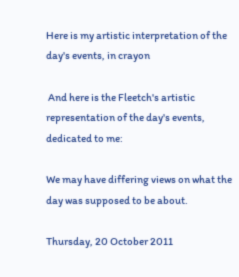Here is my artistic interpretation of the day's events, in crayon

 And here is the Fleetch's artistic representation of the day's events, dedicated to me:

We may have differing views on what the day was supposed to be about.

Thursday, 20 October 2011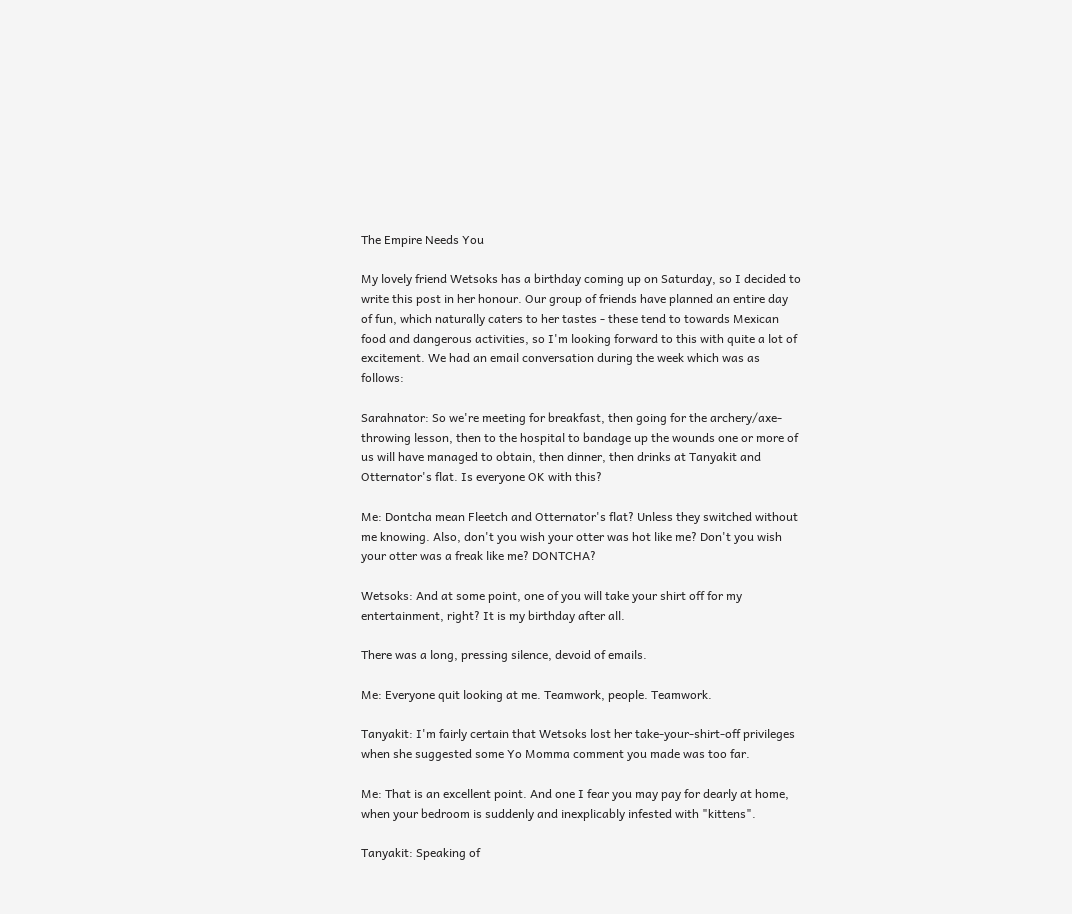The Empire Needs You

My lovely friend Wetsoks has a birthday coming up on Saturday, so I decided to write this post in her honour. Our group of friends have planned an entire day of fun, which naturally caters to her tastes - these tend to towards Mexican food and dangerous activities, so I'm looking forward to this with quite a lot of excitement. We had an email conversation during the week which was as follows:

Sarahnator: So we're meeting for breakfast, then going for the archery/axe-throwing lesson, then to the hospital to bandage up the wounds one or more of us will have managed to obtain, then dinner, then drinks at Tanyakit and Otternator's flat. Is everyone OK with this?

Me: Dontcha mean Fleetch and Otternator's flat? Unless they switched without me knowing. Also, don't you wish your otter was hot like me? Don't you wish your otter was a freak like me? DONTCHA?

Wetsoks: And at some point, one of you will take your shirt off for my entertainment, right? It is my birthday after all.

There was a long, pressing silence, devoid of emails.

Me: Everyone quit looking at me. Teamwork, people. Teamwork.

Tanyakit: I'm fairly certain that Wetsoks lost her take-your-shirt-off privileges when she suggested some Yo Momma comment you made was too far.

Me: That is an excellent point. And one I fear you may pay for dearly at home, when your bedroom is suddenly and inexplicably infested with "kittens".

Tanyakit: Speaking of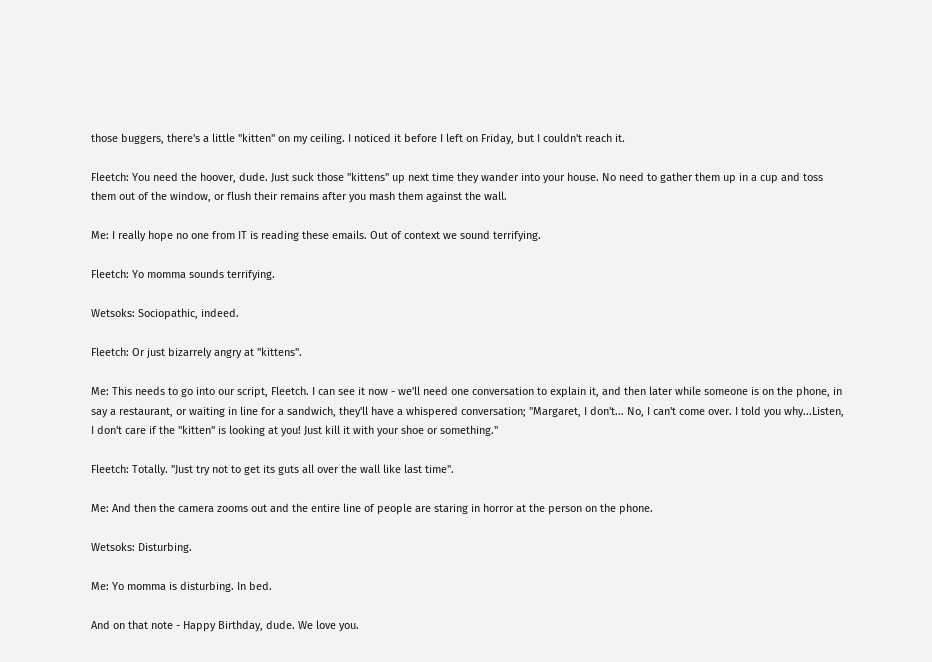those buggers, there's a little "kitten" on my ceiling. I noticed it before I left on Friday, but I couldn't reach it.

Fleetch: You need the hoover, dude. Just suck those "kittens" up next time they wander into your house. No need to gather them up in a cup and toss them out of the window, or flush their remains after you mash them against the wall.

Me: I really hope no one from IT is reading these emails. Out of context we sound terrifying.

Fleetch: Yo momma sounds terrifying.

Wetsoks: Sociopathic, indeed.

Fleetch: Or just bizarrely angry at "kittens".

Me: This needs to go into our script, Fleetch. I can see it now - we'll need one conversation to explain it, and then later while someone is on the phone, in say a restaurant, or waiting in line for a sandwich, they'll have a whispered conversation; "Margaret, I don't... No, I can't come over. I told you why...Listen, I don't care if the "kitten" is looking at you! Just kill it with your shoe or something."

Fleetch: Totally. "Just try not to get its guts all over the wall like last time".

Me: And then the camera zooms out and the entire line of people are staring in horror at the person on the phone.

Wetsoks: Disturbing.

Me: Yo momma is disturbing. In bed.

And on that note - Happy Birthday, dude. We love you.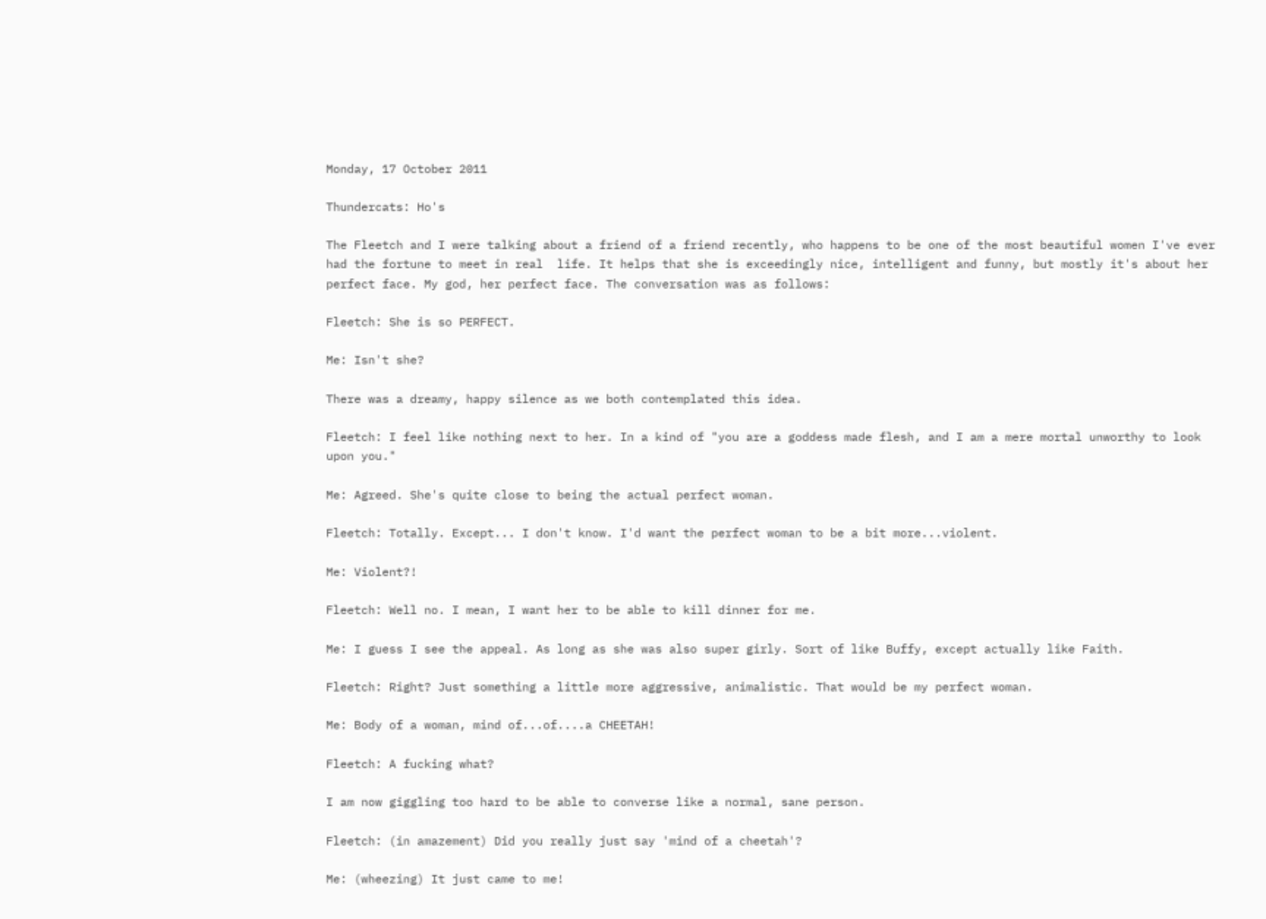Monday, 17 October 2011

Thundercats: Ho's

The Fleetch and I were talking about a friend of a friend recently, who happens to be one of the most beautiful women I've ever had the fortune to meet in real  life. It helps that she is exceedingly nice, intelligent and funny, but mostly it's about her perfect face. My god, her perfect face. The conversation was as follows:

Fleetch: She is so PERFECT.

Me: Isn't she?

There was a dreamy, happy silence as we both contemplated this idea.

Fleetch: I feel like nothing next to her. In a kind of "you are a goddess made flesh, and I am a mere mortal unworthy to look upon you."

Me: Agreed. She's quite close to being the actual perfect woman.

Fleetch: Totally. Except... I don't know. I'd want the perfect woman to be a bit more...violent.

Me: Violent?!

Fleetch: Well no. I mean, I want her to be able to kill dinner for me.

Me: I guess I see the appeal. As long as she was also super girly. Sort of like Buffy, except actually like Faith.

Fleetch: Right? Just something a little more aggressive, animalistic. That would be my perfect woman.

Me: Body of a woman, mind of...of....a CHEETAH!

Fleetch: A fucking what?

I am now giggling too hard to be able to converse like a normal, sane person.

Fleetch: (in amazement) Did you really just say 'mind of a cheetah'?

Me: (wheezing) It just came to me!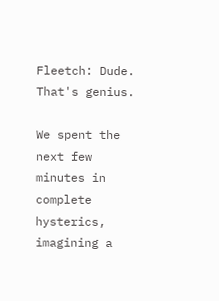Fleetch: Dude. That's genius.

We spent the next few minutes in complete hysterics, imagining a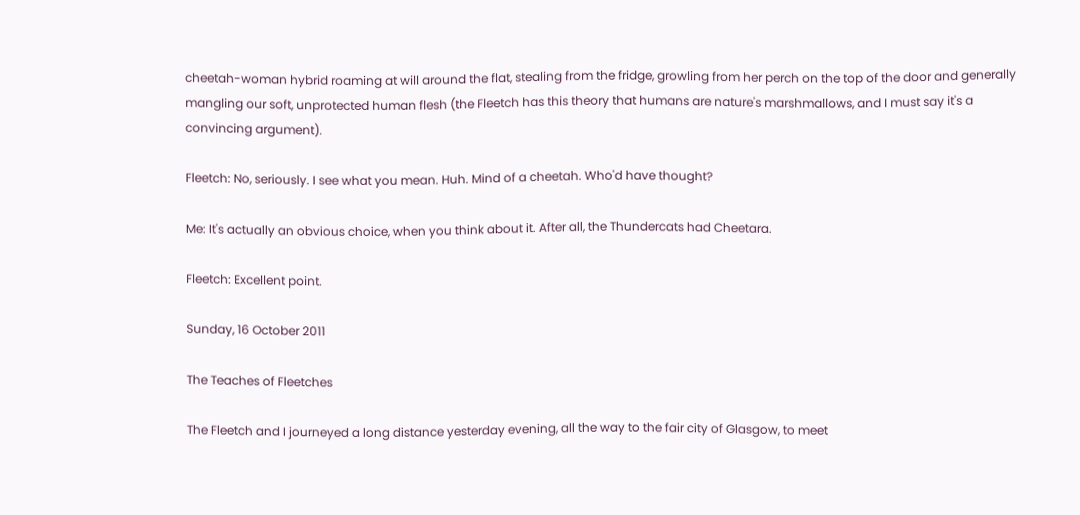cheetah-woman hybrid roaming at will around the flat, stealing from the fridge, growling from her perch on the top of the door and generally mangling our soft, unprotected human flesh (the Fleetch has this theory that humans are nature's marshmallows, and I must say it's a convincing argument).

Fleetch: No, seriously. I see what you mean. Huh. Mind of a cheetah. Who'd have thought?

Me: It's actually an obvious choice, when you think about it. After all, the Thundercats had Cheetara.

Fleetch: Excellent point.

Sunday, 16 October 2011

The Teaches of Fleetches

The Fleetch and I journeyed a long distance yesterday evening, all the way to the fair city of Glasgow, to meet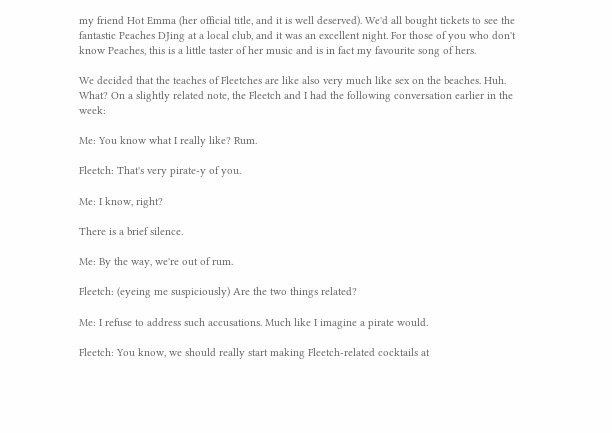my friend Hot Emma (her official title, and it is well deserved). We'd all bought tickets to see the fantastic Peaches DJing at a local club, and it was an excellent night. For those of you who don't know Peaches, this is a little taster of her music and is in fact my favourite song of hers.

We decided that the teaches of Fleetches are like also very much like sex on the beaches. Huh. What? On a slightly related note, the Fleetch and I had the following conversation earlier in the week:

Me: You know what I really like? Rum.

Fleetch: That's very pirate-y of you.

Me: I know, right?

There is a brief silence.

Me: By the way, we're out of rum.

Fleetch: (eyeing me suspiciously) Are the two things related?

Me: I refuse to address such accusations. Much like I imagine a pirate would.

Fleetch: You know, we should really start making Fleetch-related cocktails at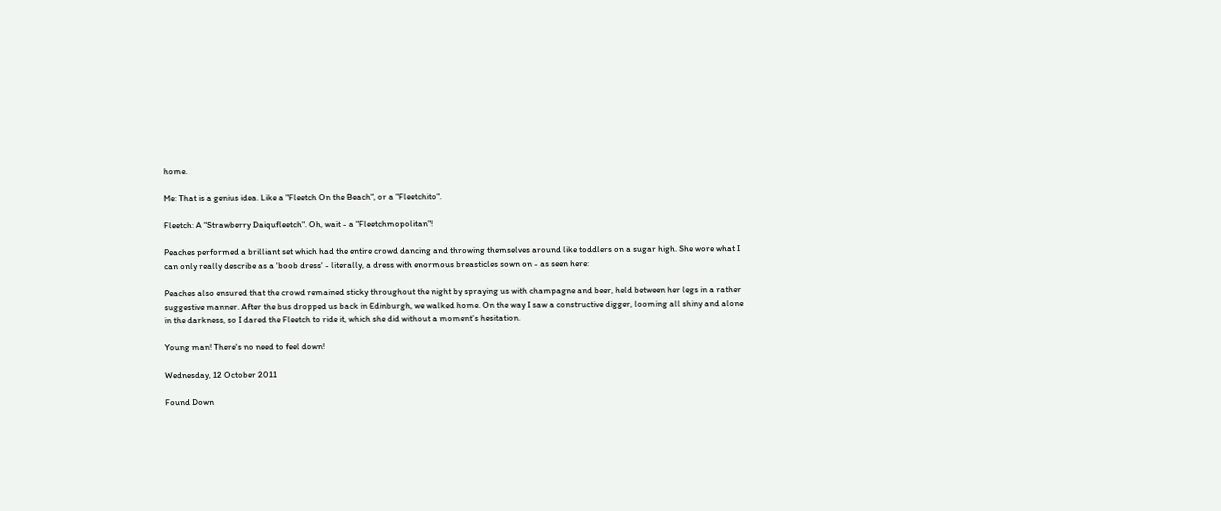home.

Me: That is a genius idea. Like a "Fleetch On the Beach", or a "Fleetchito".

Fleetch: A "Strawberry Daiqufleetch". Oh, wait - a "Fleetchmopolitan"!

Peaches performed a brilliant set which had the entire crowd dancing and throwing themselves around like toddlers on a sugar high. She wore what I can only really describe as a 'boob dress' - literally, a dress with enormous breasticles sown on - as seen here:

Peaches also ensured that the crowd remained sticky throughout the night by spraying us with champagne and beer, held between her legs in a rather suggestive manner. After the bus dropped us back in Edinburgh, we walked home. On the way I saw a constructive digger, looming all shiny and alone in the darkness, so I dared the Fleetch to ride it, which she did without a moment's hesitation.

Young man! There's no need to feel down!

Wednesday, 12 October 2011

Found Down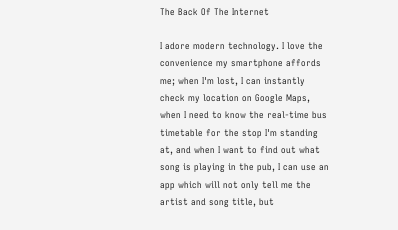The Back Of The Internet

I adore modern technology. I love the convenience my smartphone affords me; when I'm lost, I can instantly check my location on Google Maps, when I need to know the real-time bus timetable for the stop I'm standing at, and when I want to find out what song is playing in the pub, I can use an app which will not only tell me the artist and song title, but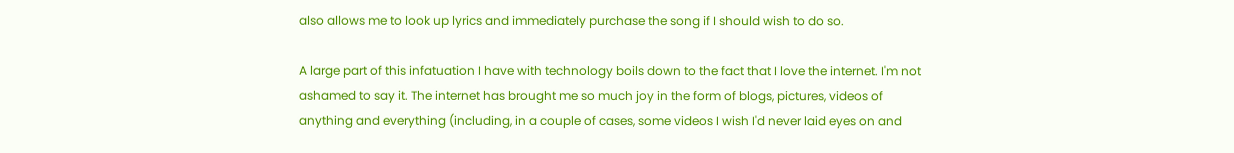also allows me to look up lyrics and immediately purchase the song if I should wish to do so.

A large part of this infatuation I have with technology boils down to the fact that I love the internet. I'm not ashamed to say it. The internet has brought me so much joy in the form of blogs, pictures, videos of anything and everything (including, in a couple of cases, some videos I wish I'd never laid eyes on and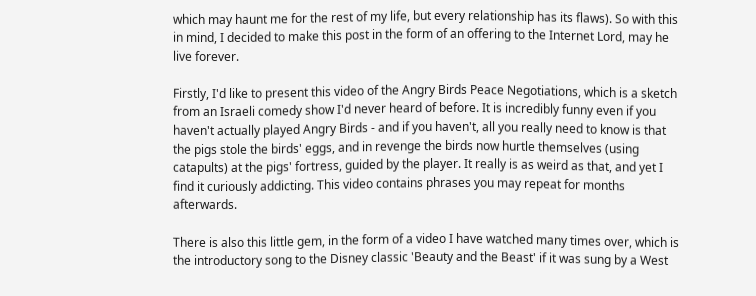which may haunt me for the rest of my life, but every relationship has its flaws). So with this in mind, I decided to make this post in the form of an offering to the Internet Lord, may he live forever.

Firstly, I'd like to present this video of the Angry Birds Peace Negotiations, which is a sketch from an Israeli comedy show I'd never heard of before. It is incredibly funny even if you haven't actually played Angry Birds - and if you haven't, all you really need to know is that the pigs stole the birds' eggs, and in revenge the birds now hurtle themselves (using catapults) at the pigs' fortress, guided by the player. It really is as weird as that, and yet I find it curiously addicting. This video contains phrases you may repeat for months afterwards.

There is also this little gem, in the form of a video I have watched many times over, which is the introductory song to the Disney classic 'Beauty and the Beast' if it was sung by a West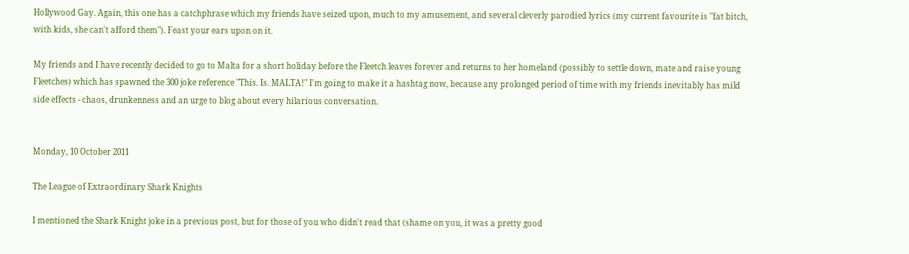Hollywood Gay. Again, this one has a catchphrase which my friends have seized upon, much to my amusement, and several cleverly parodied lyrics (my current favourite is "fat bitch, with kids, she can't afford them"). Feast your ears upon on it.

My friends and I have recently decided to go to Malta for a short holiday before the Fleetch leaves forever and returns to her homeland (possibly to settle down, mate and raise young Fleetches) which has spawned the 300 joke reference "This. Is. MALTA!" I'm going to make it a hashtag now, because any prolonged period of time with my friends inevitably has mild side effects - chaos, drunkenness and an urge to blog about every hilarious conversation.


Monday, 10 October 2011

The League of Extraordinary Shark Knights

I mentioned the Shark Knight joke in a previous post, but for those of you who didn't read that (shame on you, it was a pretty good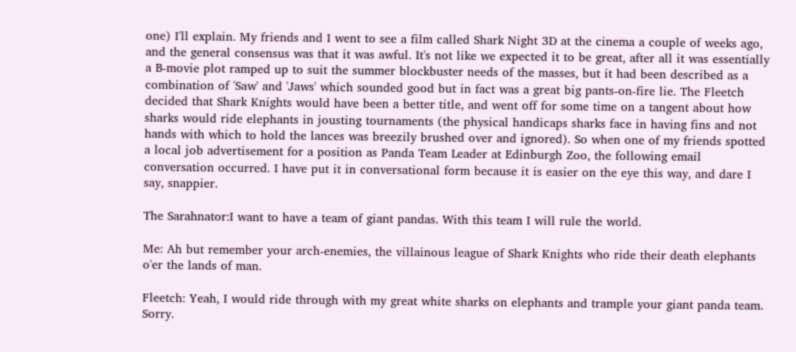one) I'll explain. My friends and I went to see a film called Shark Night 3D at the cinema a couple of weeks ago, and the general consensus was that it was awful. It's not like we expected it to be great, after all it was essentially a B-movie plot ramped up to suit the summer blockbuster needs of the masses, but it had been described as a combination of 'Saw' and 'Jaws' which sounded good but in fact was a great big pants-on-fire lie. The Fleetch decided that Shark Knights would have been a better title, and went off for some time on a tangent about how sharks would ride elephants in jousting tournaments (the physical handicaps sharks face in having fins and not hands with which to hold the lances was breezily brushed over and ignored). So when one of my friends spotted a local job advertisement for a position as Panda Team Leader at Edinburgh Zoo, the following email conversation occurred. I have put it in conversational form because it is easier on the eye this way, and dare I say, snappier.

The Sarahnator:I want to have a team of giant pandas. With this team I will rule the world.

Me: Ah but remember your arch-enemies, the villainous league of Shark Knights who ride their death elephants o'er the lands of man.

Fleetch: Yeah, I would ride through with my great white sharks on elephants and trample your giant panda team. Sorry.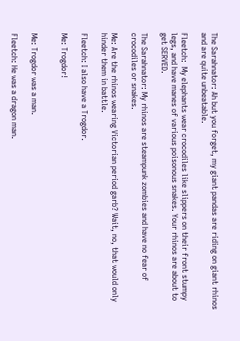The Sarahnator: Ah but you forget, my giant pandas are riding on giant rhinos and are quite unbeatable.

Fleetch:  My elephants wear crocodiles like slippers on their front stumpy legs, and have manes of various poisonous snakes. Your rhinos are about to get SERVED.

The Sarahnator: My rhinos are steampunk zombies and have no fear of crocodiles or snakes.

Me: Are the rhinos wearing Victorian period garb? Wait, no, that would only hinder them in battle.

Fleetch: I also have a Trogdor.

Me: Trogdor!


Me: Trogdor was a man.

Fleetch: He was a dragon man.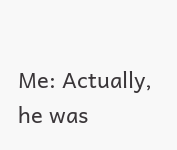Me: Actually, he was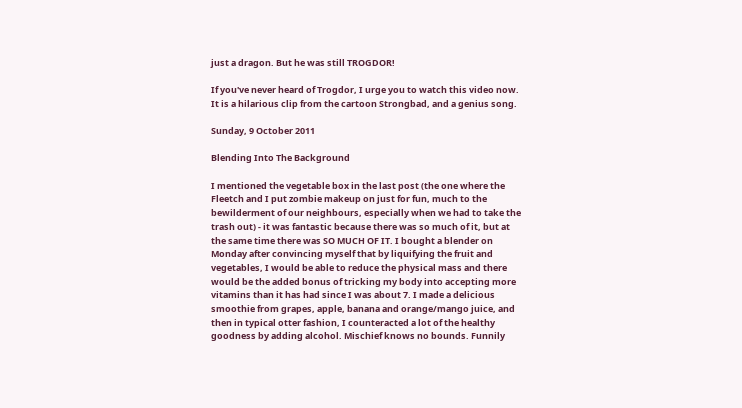just a dragon. But he was still TROGDOR!

If you've never heard of Trogdor, I urge you to watch this video now. It is a hilarious clip from the cartoon Strongbad, and a genius song.

Sunday, 9 October 2011

Blending Into The Background

I mentioned the vegetable box in the last post (the one where the Fleetch and I put zombie makeup on just for fun, much to the bewilderment of our neighbours, especially when we had to take the trash out) - it was fantastic because there was so much of it, but at the same time there was SO MUCH OF IT. I bought a blender on Monday after convincing myself that by liquifying the fruit and vegetables, I would be able to reduce the physical mass and there would be the added bonus of tricking my body into accepting more vitamins than it has had since I was about 7. I made a delicious smoothie from grapes, apple, banana and orange/mango juice, and then in typical otter fashion, I counteracted a lot of the healthy goodness by adding alcohol. Mischief knows no bounds. Funnily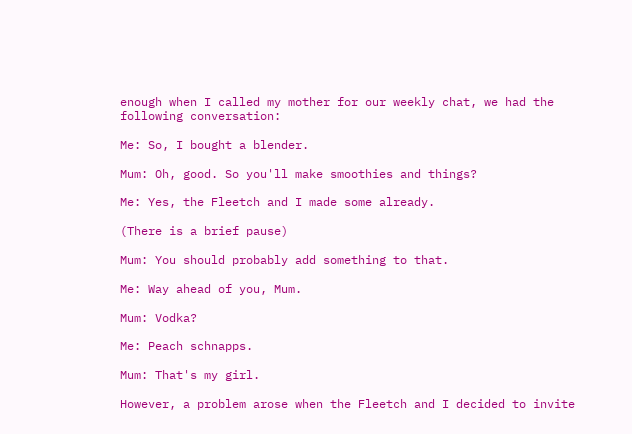enough when I called my mother for our weekly chat, we had the following conversation:

Me: So, I bought a blender.

Mum: Oh, good. So you'll make smoothies and things?

Me: Yes, the Fleetch and I made some already.

(There is a brief pause)

Mum: You should probably add something to that.

Me: Way ahead of you, Mum.

Mum: Vodka?

Me: Peach schnapps.

Mum: That's my girl.

However, a problem arose when the Fleetch and I decided to invite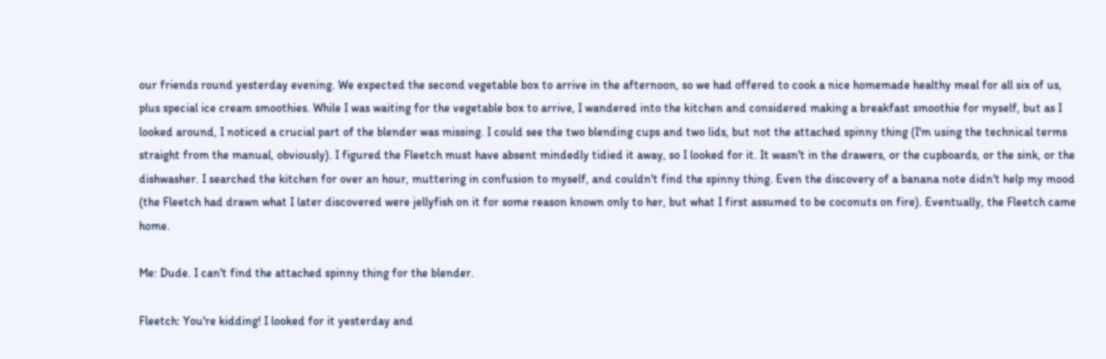our friends round yesterday evening. We expected the second vegetable box to arrive in the afternoon, so we had offered to cook a nice homemade healthy meal for all six of us, plus special ice cream smoothies. While I was waiting for the vegetable box to arrive, I wandered into the kitchen and considered making a breakfast smoothie for myself, but as I looked around, I noticed a crucial part of the blender was missing. I could see the two blending cups and two lids, but not the attached spinny thing (I'm using the technical terms straight from the manual, obviously). I figured the Fleetch must have absent mindedly tidied it away, so I looked for it. It wasn't in the drawers, or the cupboards, or the sink, or the dishwasher. I searched the kitchen for over an hour, muttering in confusion to myself, and couldn't find the spinny thing. Even the discovery of a banana note didn't help my mood (the Fleetch had drawn what I later discovered were jellyfish on it for some reason known only to her, but what I first assumed to be coconuts on fire). Eventually, the Fleetch came home.

Me: Dude. I can't find the attached spinny thing for the blender.

Fleetch: You're kidding! I looked for it yesterday and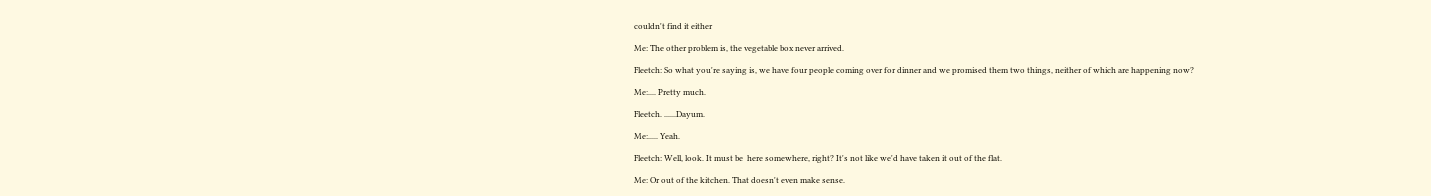couldn't find it either

Me: The other problem is, the vegetable box never arrived.

Fleetch: So what you're saying is, we have four people coming over for dinner and we promised them two things, neither of which are happening now?

Me:.... Pretty much.

Fleetch. ......Dayum.

Me:..... Yeah.

Fleetch: Well, look. It must be  here somewhere, right? It's not like we'd have taken it out of the flat.

Me: Or out of the kitchen. That doesn't even make sense.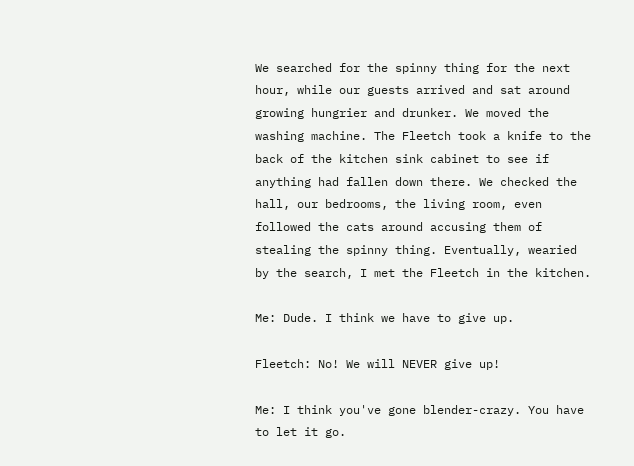We searched for the spinny thing for the next hour, while our guests arrived and sat around growing hungrier and drunker. We moved the washing machine. The Fleetch took a knife to the back of the kitchen sink cabinet to see if anything had fallen down there. We checked the hall, our bedrooms, the living room, even followed the cats around accusing them of stealing the spinny thing. Eventually, wearied by the search, I met the Fleetch in the kitchen.

Me: Dude. I think we have to give up.

Fleetch: No! We will NEVER give up!

Me: I think you've gone blender-crazy. You have to let it go.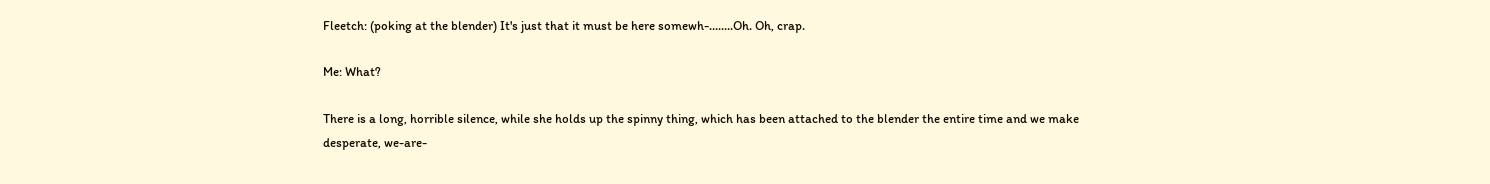Fleetch: (poking at the blender) It's just that it must be here somewh-........Oh. Oh, crap.

Me: What?

There is a long, horrible silence, while she holds up the spinny thing, which has been attached to the blender the entire time and we make desperate, we-are-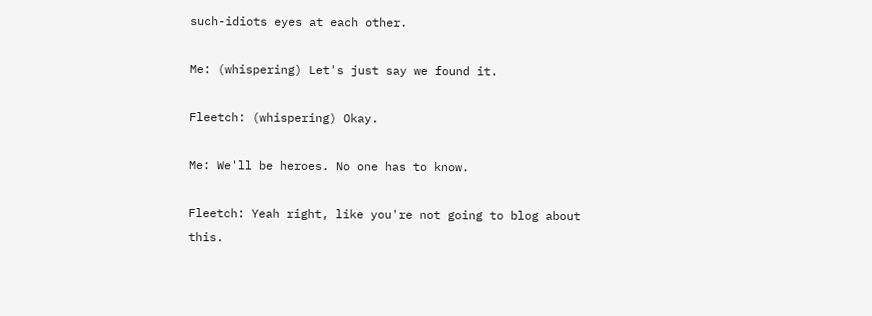such-idiots eyes at each other.

Me: (whispering) Let's just say we found it.

Fleetch: (whispering) Okay.

Me: We'll be heroes. No one has to know.

Fleetch: Yeah right, like you're not going to blog about this.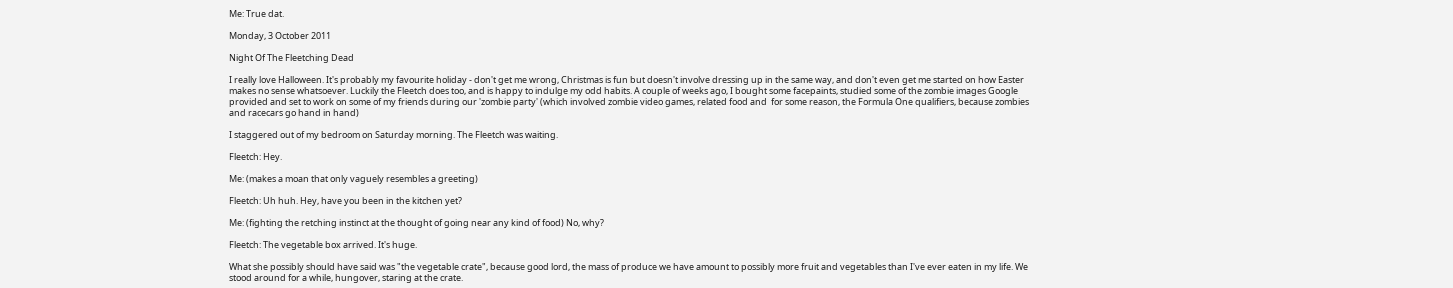Me: True dat.

Monday, 3 October 2011

Night Of The Fleetching Dead

I really love Halloween. It's probably my favourite holiday - don't get me wrong, Christmas is fun but doesn't involve dressing up in the same way, and don't even get me started on how Easter makes no sense whatsoever. Luckily the Fleetch does too, and is happy to indulge my odd habits. A couple of weeks ago, I bought some facepaints, studied some of the zombie images Google provided and set to work on some of my friends during our 'zombie party' (which involved zombie video games, related food and  for some reason, the Formula One qualifiers, because zombies and racecars go hand in hand)

I staggered out of my bedroom on Saturday morning. The Fleetch was waiting.

Fleetch: Hey.

Me: (makes a moan that only vaguely resembles a greeting)

Fleetch: Uh huh. Hey, have you been in the kitchen yet?

Me: (fighting the retching instinct at the thought of going near any kind of food) No, why?

Fleetch: The vegetable box arrived. It's huge.

What she possibly should have said was "the vegetable crate", because good lord, the mass of produce we have amount to possibly more fruit and vegetables than I've ever eaten in my life. We stood around for a while, hungover, staring at the crate.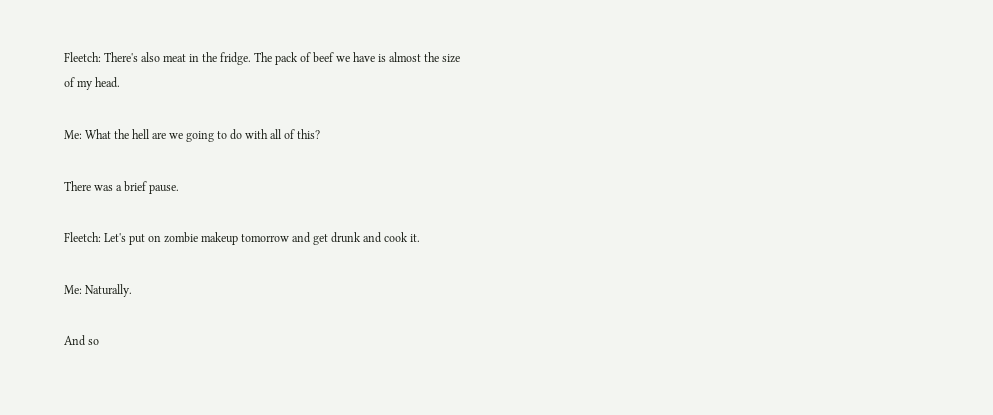Fleetch: There's also meat in the fridge. The pack of beef we have is almost the size of my head.

Me: What the hell are we going to do with all of this?

There was a brief pause.

Fleetch: Let's put on zombie makeup tomorrow and get drunk and cook it.

Me: Naturally.

And so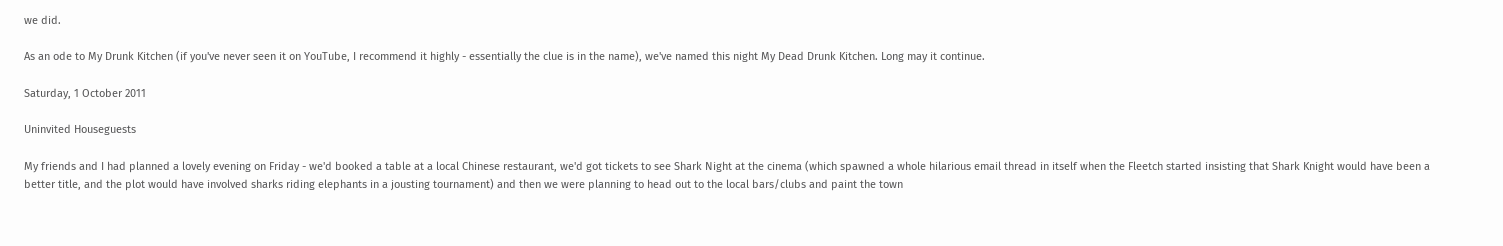we did.

As an ode to My Drunk Kitchen (if you've never seen it on YouTube, I recommend it highly - essentially the clue is in the name), we've named this night My Dead Drunk Kitchen. Long may it continue.

Saturday, 1 October 2011

Uninvited Houseguests

My friends and I had planned a lovely evening on Friday - we'd booked a table at a local Chinese restaurant, we'd got tickets to see Shark Night at the cinema (which spawned a whole hilarious email thread in itself when the Fleetch started insisting that Shark Knight would have been a better title, and the plot would have involved sharks riding elephants in a jousting tournament) and then we were planning to head out to the local bars/clubs and paint the town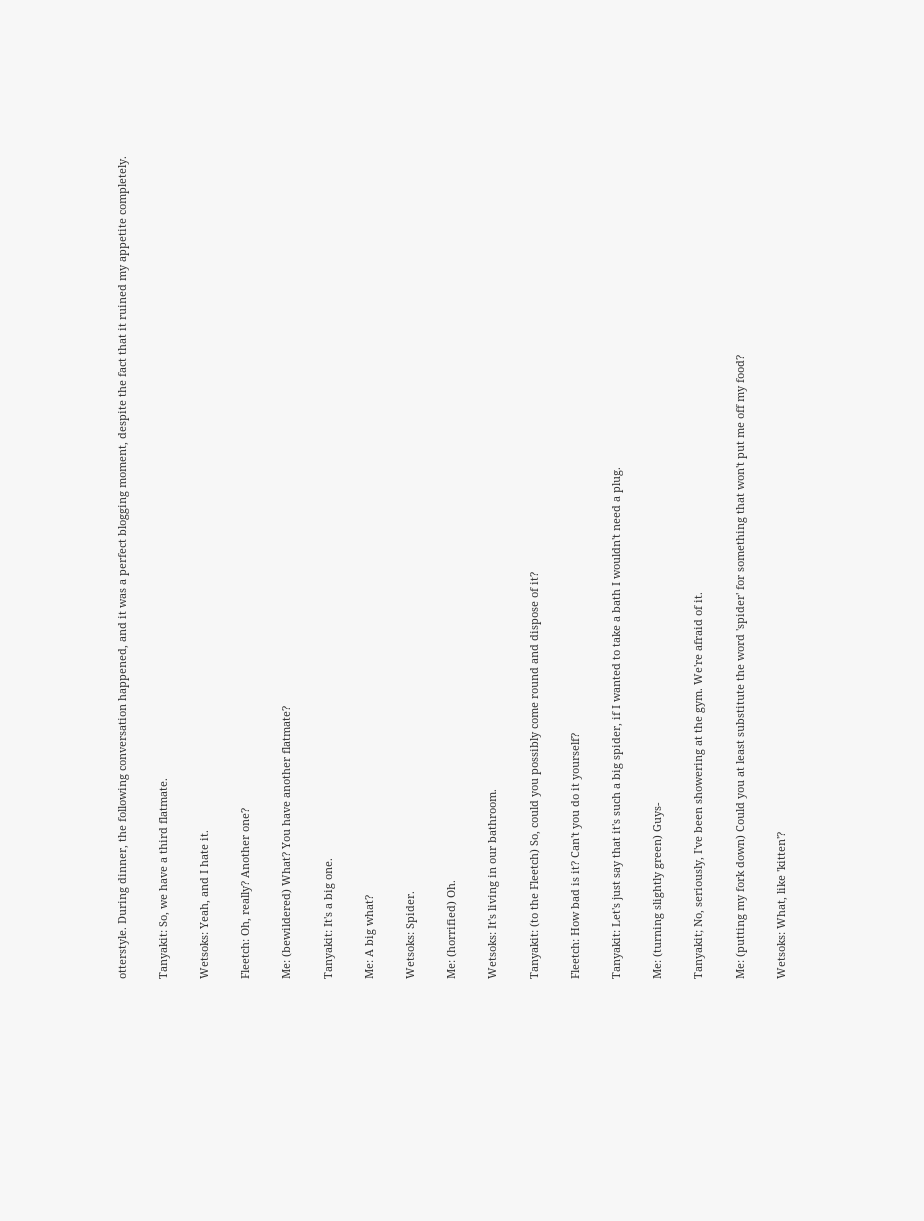otterstyle. During dinner, the following conversation happened, and it was a perfect blogging moment, despite the fact that it ruined my appetite completely.

Tanyakit: So, we have a third flatmate.

Wetsoks: Yeah, and I hate it.

Fleetch: Oh, really? Another one?

Me: (bewildered) What? You have another flatmate?

Tanyakit: It's a big one.

Me: A big what?

Wetsoks: Spider.

Me: (horrified) Oh.

Wetsoks: It's living in our bathroom.

Tanyakit: (to the Fleetch) So, could you possibly come round and dispose of it?

Fleetch: How bad is it? Can't you do it yourself?

Tanyakit: Let's just say that it's such a big spider, if I wanted to take a bath I wouldn't need a plug.

Me: (turning slightly green) Guys-

Tanyakit; No, seriously, I've been showering at the gym. We're afraid of it.

Me: (putting my fork down) Could you at least substitute the word 'spider' for something that won't put me off my food?

Wetsoks: What, like 'kitten'?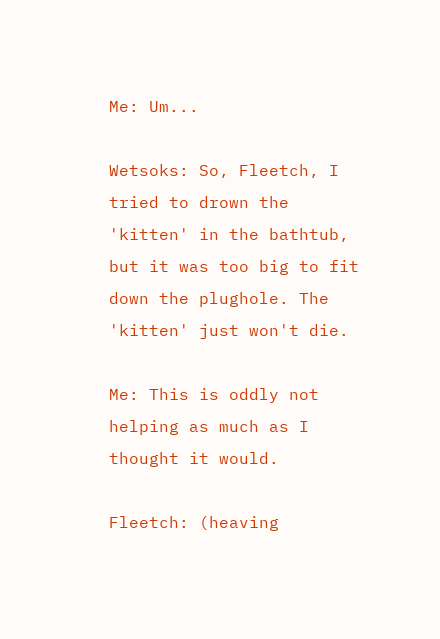Me: Um...

Wetsoks: So, Fleetch, I tried to drown the 'kitten' in the bathtub, but it was too big to fit down the plughole. The 'kitten' just won't die.

Me: This is oddly not helping as much as I thought it would.

Fleetch: (heaving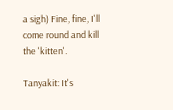a sigh) Fine, fine, I'll come round and kill the 'kitten'.

Tanyakit: It's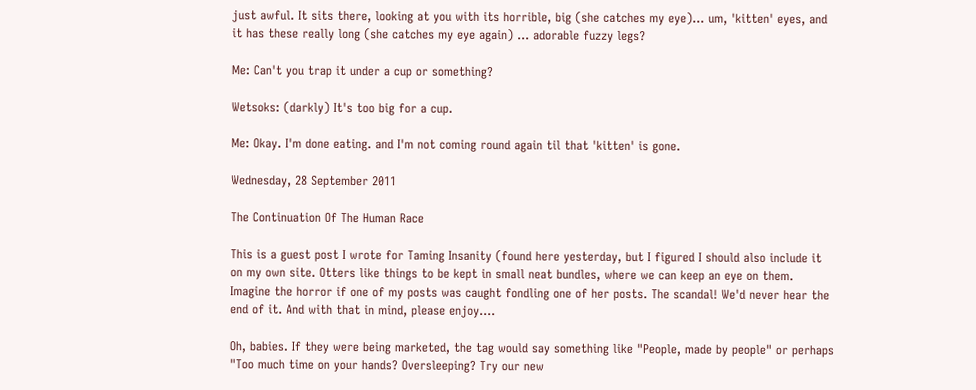just awful. It sits there, looking at you with its horrible, big (she catches my eye)... um, 'kitten' eyes, and it has these really long (she catches my eye again) ... adorable fuzzy legs?

Me: Can't you trap it under a cup or something?

Wetsoks: (darkly) It's too big for a cup.

Me: Okay. I'm done eating. and I'm not coming round again til that 'kitten' is gone.

Wednesday, 28 September 2011

The Continuation Of The Human Race

This is a guest post I wrote for Taming Insanity (found here yesterday, but I figured I should also include it on my own site. Otters like things to be kept in small neat bundles, where we can keep an eye on them. Imagine the horror if one of my posts was caught fondling one of her posts. The scandal! We'd never hear the end of it. And with that in mind, please enjoy....

Oh, babies. If they were being marketed, the tag would say something like "People, made by people" or perhaps "Too much time on your hands? Oversleeping? Try our new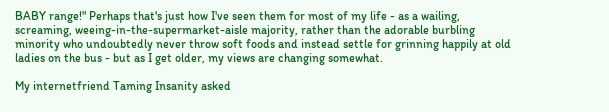BABY range!" Perhaps that's just how I've seen them for most of my life - as a wailing, screaming, weeing-in-the-supermarket-aisle majority, rather than the adorable burbling minority who undoubtedly never throw soft foods and instead settle for grinning happily at old ladies on the bus - but as I get older, my views are changing somewhat.

My internetfriend Taming Insanity asked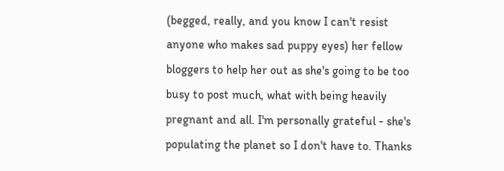(begged, really, and you know I can't resist anyone who makes sad puppy eyes) her fellow bloggers to help her out as she's going to be too busy to post much, what with being heavily pregnant and all. I'm personally grateful - she's populating the planet so I don't have to. Thanks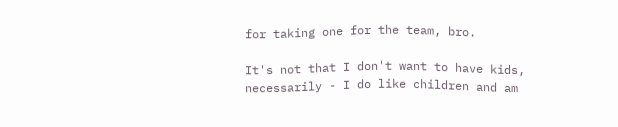for taking one for the team, bro.

It's not that I don't want to have kids, necessarily - I do like children and am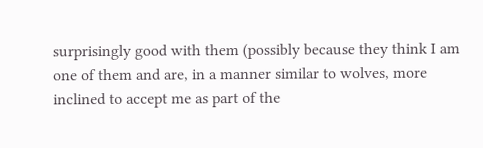surprisingly good with them (possibly because they think I am one of them and are, in a manner similar to wolves, more inclined to accept me as part of the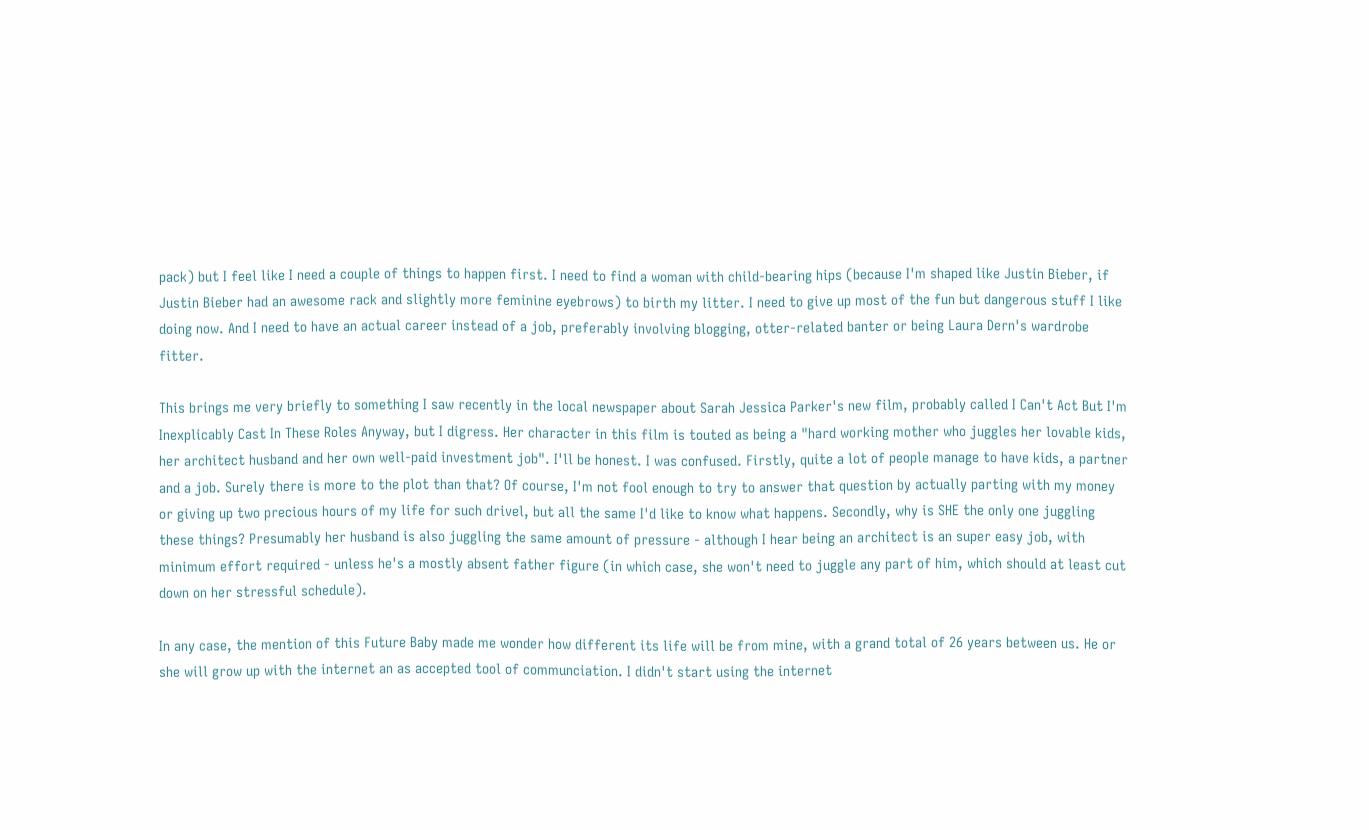pack) but I feel like I need a couple of things to happen first. I need to find a woman with child-bearing hips (because I'm shaped like Justin Bieber, if Justin Bieber had an awesome rack and slightly more feminine eyebrows) to birth my litter. I need to give up most of the fun but dangerous stuff I like doing now. And I need to have an actual career instead of a job, preferably involving blogging, otter-related banter or being Laura Dern's wardrobe fitter.

This brings me very briefly to something I saw recently in the local newspaper about Sarah Jessica Parker's new film, probably called I Can't Act But I'm Inexplicably Cast In These Roles Anyway, but I digress. Her character in this film is touted as being a "hard working mother who juggles her lovable kids, her architect husband and her own well-paid investment job". I'll be honest. I was confused. Firstly, quite a lot of people manage to have kids, a partner and a job. Surely there is more to the plot than that? Of course, I'm not fool enough to try to answer that question by actually parting with my money or giving up two precious hours of my life for such drivel, but all the same I'd like to know what happens. Secondly, why is SHE the only one juggling these things? Presumably her husband is also juggling the same amount of pressure - although I hear being an architect is an super easy job, with minimum effort required - unless he's a mostly absent father figure (in which case, she won't need to juggle any part of him, which should at least cut down on her stressful schedule).

In any case, the mention of this Future Baby made me wonder how different its life will be from mine, with a grand total of 26 years between us. He or she will grow up with the internet an as accepted tool of communciation. I didn't start using the internet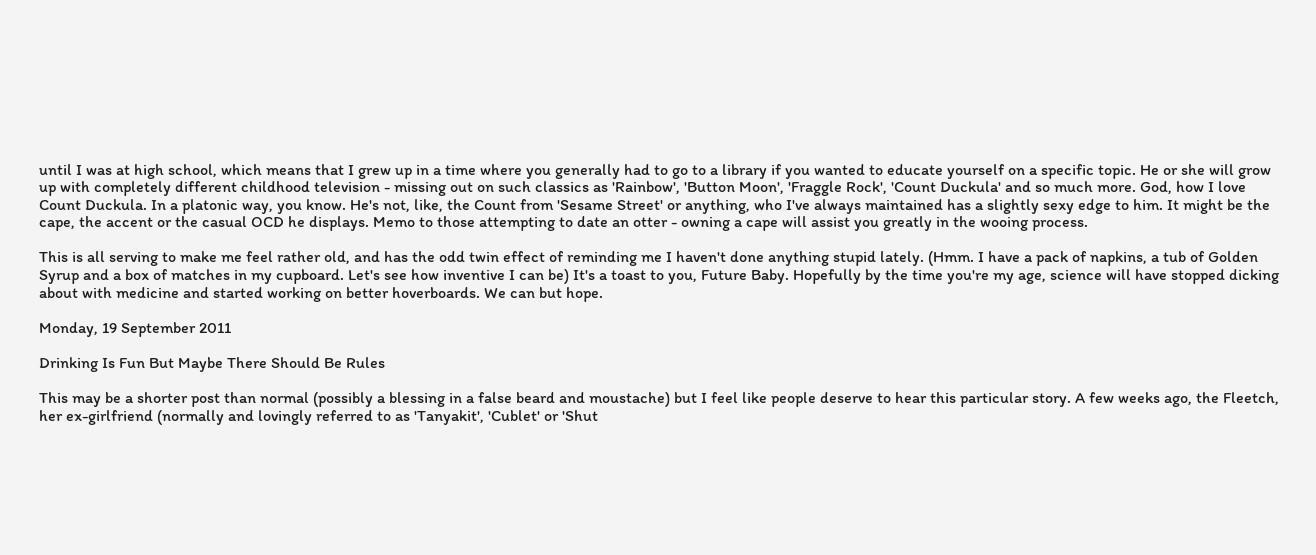until I was at high school, which means that I grew up in a time where you generally had to go to a library if you wanted to educate yourself on a specific topic. He or she will grow up with completely different childhood television - missing out on such classics as 'Rainbow', 'Button Moon', 'Fraggle Rock', 'Count Duckula' and so much more. God, how I love Count Duckula. In a platonic way, you know. He's not, like, the Count from 'Sesame Street' or anything, who I've always maintained has a slightly sexy edge to him. It might be the cape, the accent or the casual OCD he displays. Memo to those attempting to date an otter - owning a cape will assist you greatly in the wooing process.

This is all serving to make me feel rather old, and has the odd twin effect of reminding me I haven't done anything stupid lately. (Hmm. I have a pack of napkins, a tub of Golden Syrup and a box of matches in my cupboard. Let's see how inventive I can be) It's a toast to you, Future Baby. Hopefully by the time you're my age, science will have stopped dicking about with medicine and started working on better hoverboards. We can but hope.

Monday, 19 September 2011

Drinking Is Fun But Maybe There Should Be Rules

This may be a shorter post than normal (possibly a blessing in a false beard and moustache) but I feel like people deserve to hear this particular story. A few weeks ago, the Fleetch, her ex-girlfriend (normally and lovingly referred to as 'Tanyakit', 'Cublet' or 'Shut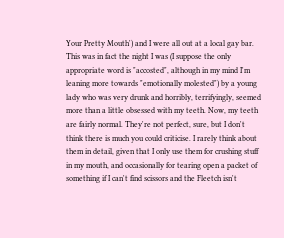Your Pretty Mouth') and I were all out at a local gay bar. This was in fact the night I was (I suppose the only appropriate word is "accosted", although in my mind I'm leaning more towards "emotionally molested") by a young lady who was very drunk and horribly, terrifyingly, seemed more than a little obsessed with my teeth. Now, my teeth are fairly normal. They're not perfect, sure, but I don't think there is much you could criticise. I rarely think about them in detail, given that I only use them for crushing stuff in my mouth, and occasionally for tearing open a packet of something if I can't find scissors and the Fleetch isn't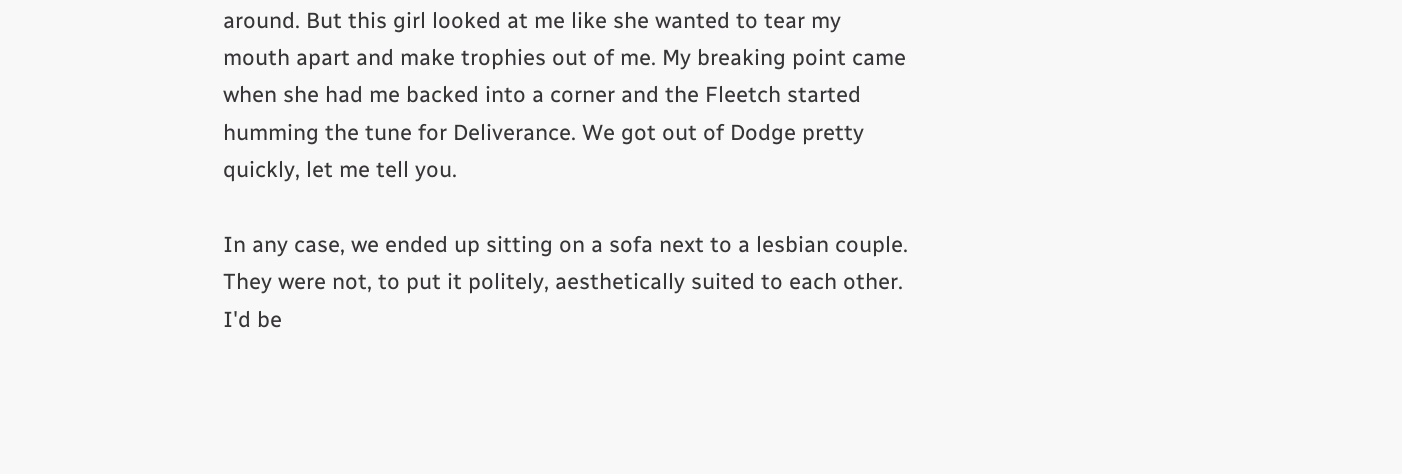around. But this girl looked at me like she wanted to tear my mouth apart and make trophies out of me. My breaking point came when she had me backed into a corner and the Fleetch started humming the tune for Deliverance. We got out of Dodge pretty quickly, let me tell you.

In any case, we ended up sitting on a sofa next to a lesbian couple. They were not, to put it politely, aesthetically suited to each other. I'd be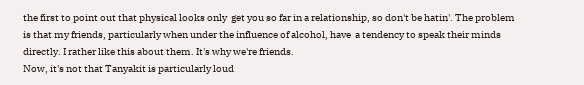the first to point out that physical looks only  get you so far in a relationship, so don't be hatin'. The problem is that my friends, particularly when under the influence of alcohol, have  a tendency to speak their minds directly. I rather like this about them. It's why we're friends.
Now, it's not that Tanyakit is particularly loud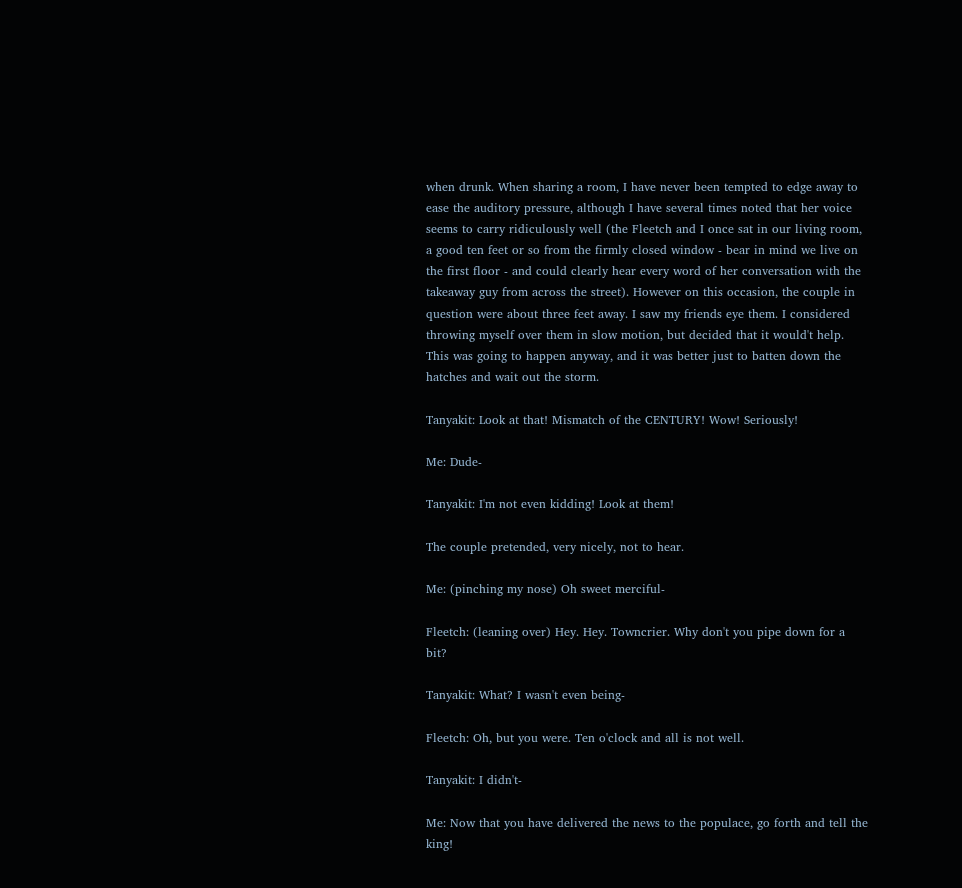when drunk. When sharing a room, I have never been tempted to edge away to ease the auditory pressure, although I have several times noted that her voice seems to carry ridiculously well (the Fleetch and I once sat in our living room, a good ten feet or so from the firmly closed window - bear in mind we live on the first floor - and could clearly hear every word of her conversation with the takeaway guy from across the street). However on this occasion, the couple in question were about three feet away. I saw my friends eye them. I considered throwing myself over them in slow motion, but decided that it would't help. This was going to happen anyway, and it was better just to batten down the hatches and wait out the storm.

Tanyakit: Look at that! Mismatch of the CENTURY! Wow! Seriously!

Me: Dude-

Tanyakit: I'm not even kidding! Look at them!

The couple pretended, very nicely, not to hear.

Me: (pinching my nose) Oh sweet merciful-

Fleetch: (leaning over) Hey. Hey. Towncrier. Why don't you pipe down for a bit?

Tanyakit: What? I wasn't even being-

Fleetch: Oh, but you were. Ten o'clock and all is not well.

Tanyakit: I didn't-

Me: Now that you have delivered the news to the populace, go forth and tell the king!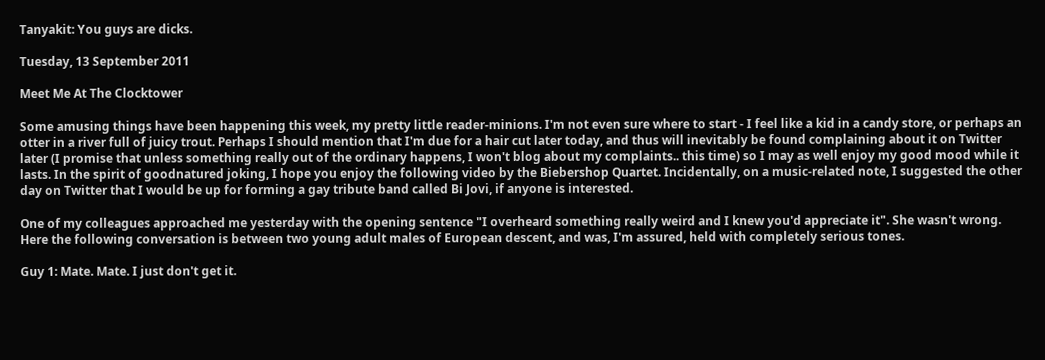Tanyakit: You guys are dicks.

Tuesday, 13 September 2011

Meet Me At The Clocktower

Some amusing things have been happening this week, my pretty little reader-minions. I'm not even sure where to start - I feel like a kid in a candy store, or perhaps an otter in a river full of juicy trout. Perhaps I should mention that I'm due for a hair cut later today, and thus will inevitably be found complaining about it on Twitter later (I promise that unless something really out of the ordinary happens, I won't blog about my complaints.. this time) so I may as well enjoy my good mood while it lasts. In the spirit of goodnatured joking, I hope you enjoy the following video by the Biebershop Quartet. Incidentally, on a music-related note, I suggested the other day on Twitter that I would be up for forming a gay tribute band called Bi Jovi, if anyone is interested.

One of my colleagues approached me yesterday with the opening sentence "I overheard something really weird and I knew you'd appreciate it". She wasn't wrong. Here the following conversation is between two young adult males of European descent, and was, I'm assured, held with completely serious tones.

Guy 1: Mate. Mate. I just don't get it.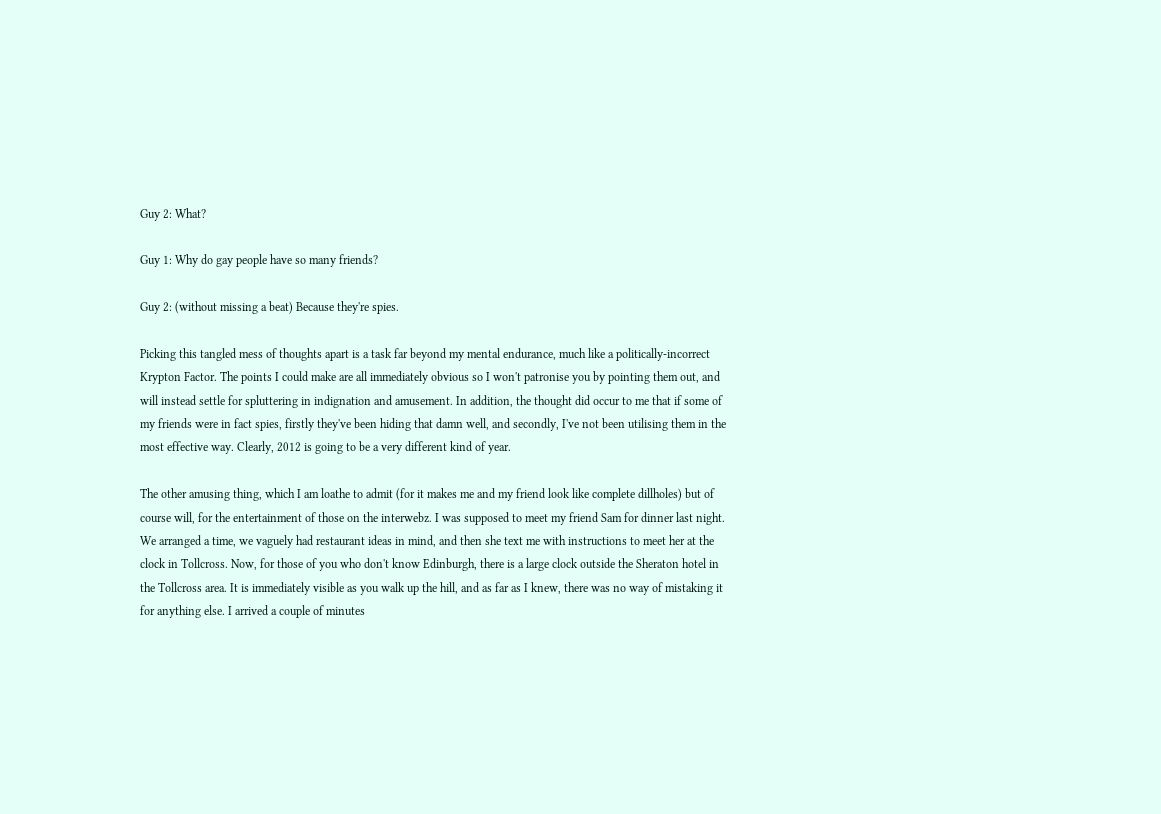Guy 2: What?

Guy 1: Why do gay people have so many friends?

Guy 2: (without missing a beat) Because they're spies.

Picking this tangled mess of thoughts apart is a task far beyond my mental endurance, much like a politically-incorrect Krypton Factor. The points I could make are all immediately obvious so I won't patronise you by pointing them out, and will instead settle for spluttering in indignation and amusement. In addition, the thought did occur to me that if some of my friends were in fact spies, firstly they've been hiding that damn well, and secondly, I've not been utilising them in the most effective way. Clearly, 2012 is going to be a very different kind of year.

The other amusing thing, which I am loathe to admit (for it makes me and my friend look like complete dillholes) but of course will, for the entertainment of those on the interwebz. I was supposed to meet my friend Sam for dinner last night. We arranged a time, we vaguely had restaurant ideas in mind, and then she text me with instructions to meet her at the clock in Tollcross. Now, for those of you who don't know Edinburgh, there is a large clock outside the Sheraton hotel in the Tollcross area. It is immediately visible as you walk up the hill, and as far as I knew, there was no way of mistaking it for anything else. I arrived a couple of minutes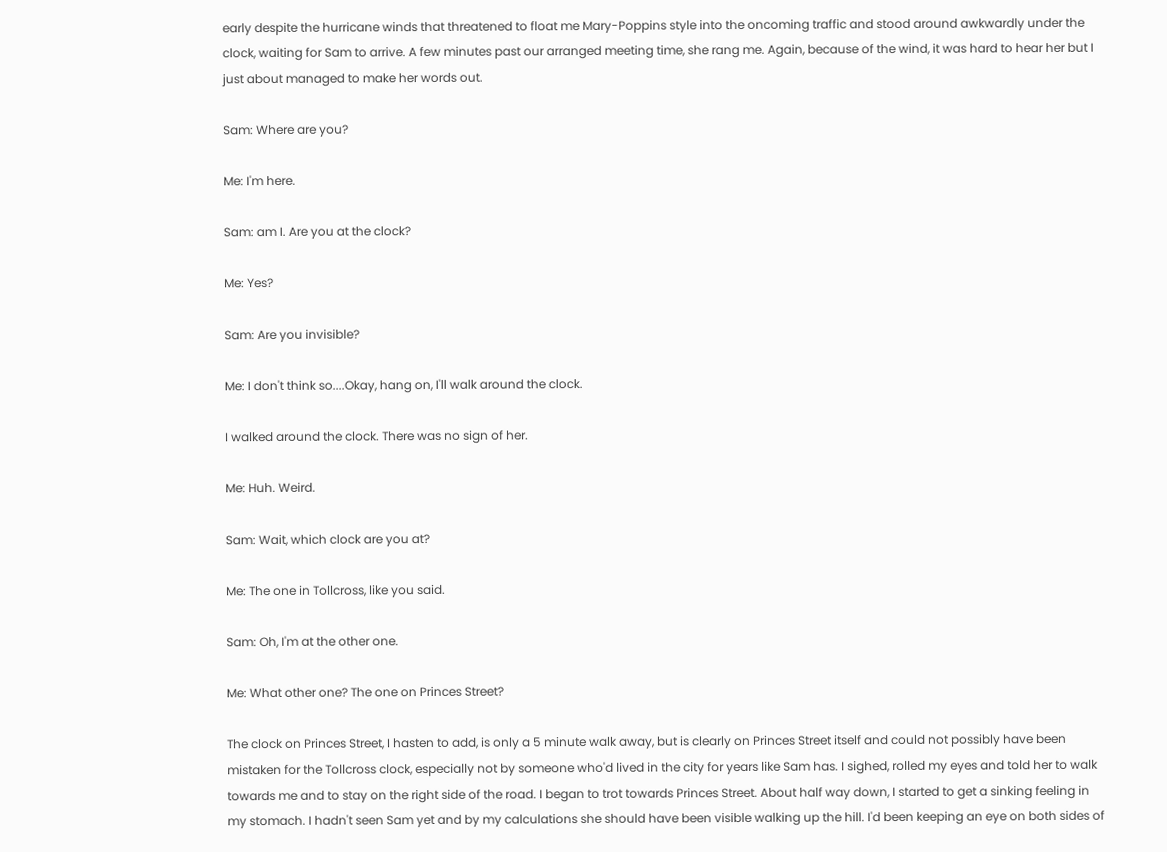early despite the hurricane winds that threatened to float me Mary-Poppins style into the oncoming traffic and stood around awkwardly under the clock, waiting for Sam to arrive. A few minutes past our arranged meeting time, she rang me. Again, because of the wind, it was hard to hear her but I just about managed to make her words out.

Sam: Where are you?

Me: I'm here.

Sam: am I. Are you at the clock?

Me: Yes?

Sam: Are you invisible?

Me: I don't think so....Okay, hang on, I'll walk around the clock.

I walked around the clock. There was no sign of her.

Me: Huh. Weird.

Sam: Wait, which clock are you at?

Me: The one in Tollcross, like you said.

Sam: Oh, I'm at the other one.

Me: What other one? The one on Princes Street?

The clock on Princes Street, I hasten to add, is only a 5 minute walk away, but is clearly on Princes Street itself and could not possibly have been mistaken for the Tollcross clock, especially not by someone who'd lived in the city for years like Sam has. I sighed, rolled my eyes and told her to walk towards me and to stay on the right side of the road. I began to trot towards Princes Street. About half way down, I started to get a sinking feeling in my stomach. I hadn't seen Sam yet and by my calculations she should have been visible walking up the hill. I'd been keeping an eye on both sides of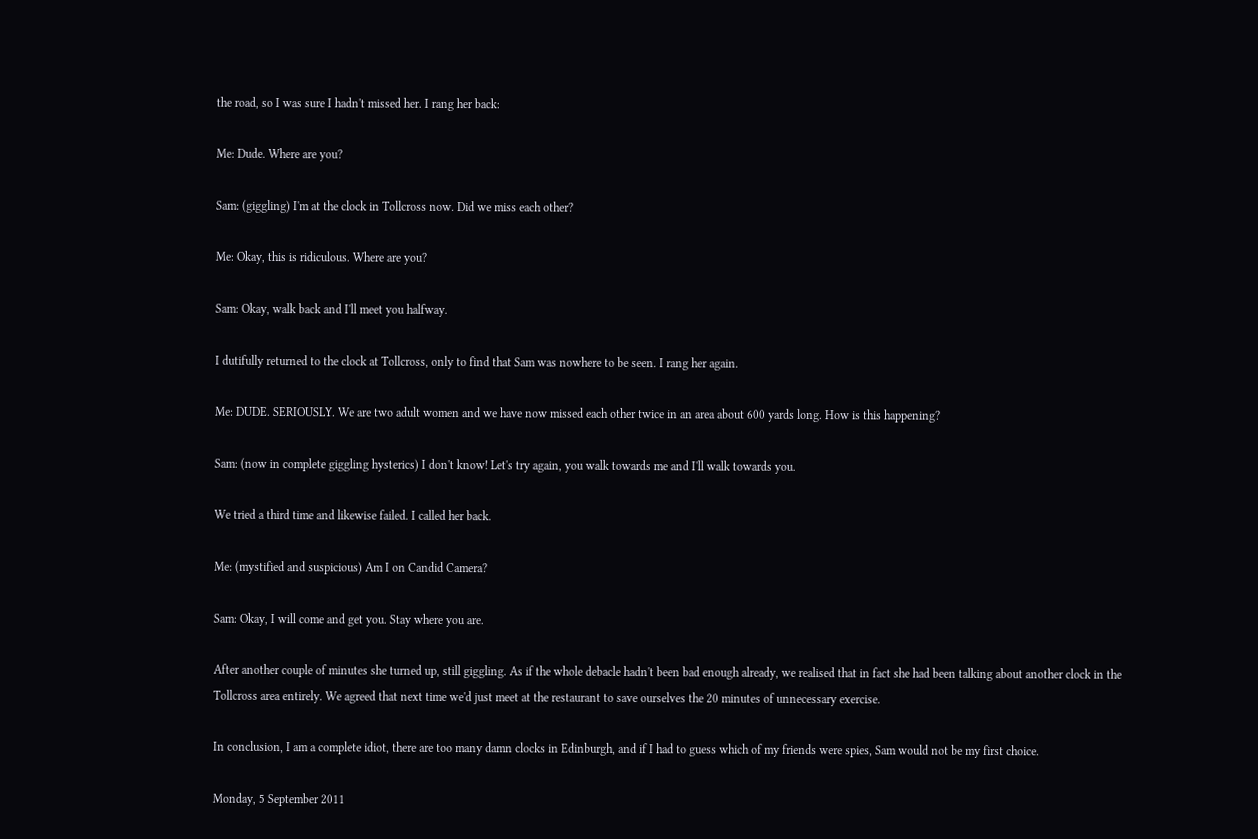the road, so I was sure I hadn't missed her. I rang her back:

Me: Dude. Where are you?

Sam: (giggling) I'm at the clock in Tollcross now. Did we miss each other?

Me: Okay, this is ridiculous. Where are you?

Sam: Okay, walk back and I'll meet you halfway.

I dutifully returned to the clock at Tollcross, only to find that Sam was nowhere to be seen. I rang her again.

Me: DUDE. SERIOUSLY. We are two adult women and we have now missed each other twice in an area about 600 yards long. How is this happening?

Sam: (now in complete giggling hysterics) I don't know! Let's try again, you walk towards me and I'll walk towards you.

We tried a third time and likewise failed. I called her back.

Me: (mystified and suspicious) Am I on Candid Camera?

Sam: Okay, I will come and get you. Stay where you are.

After another couple of minutes she turned up, still giggling. As if the whole debacle hadn't been bad enough already, we realised that in fact she had been talking about another clock in the Tollcross area entirely. We agreed that next time we'd just meet at the restaurant to save ourselves the 20 minutes of unnecessary exercise.

In conclusion, I am a complete idiot, there are too many damn clocks in Edinburgh, and if I had to guess which of my friends were spies, Sam would not be my first choice.

Monday, 5 September 2011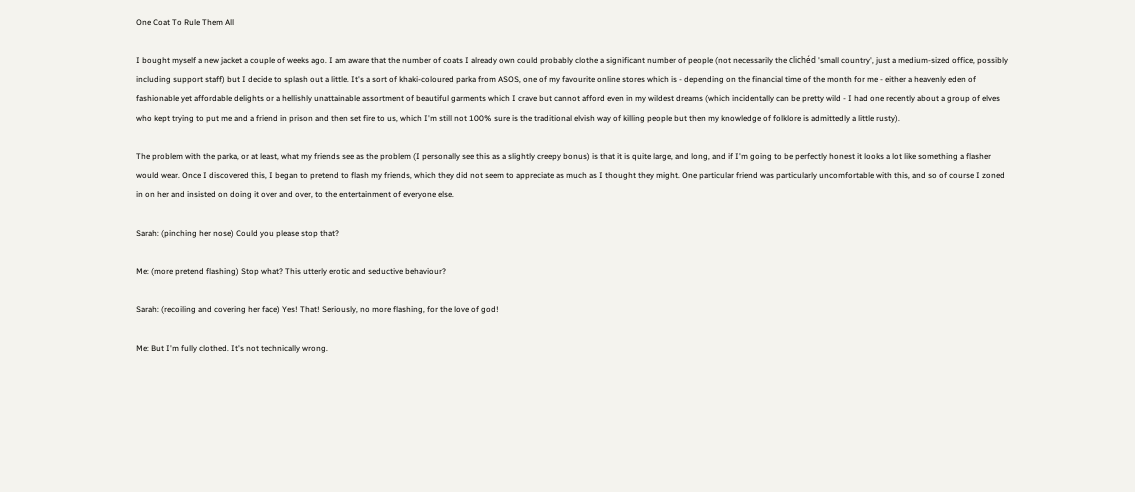One Coat To Rule Them All

I bought myself a new jacket a couple of weeks ago. I am aware that the number of coats I already own could probably clothe a significant number of people (not necessarily the clichéd 'small country', just a medium-sized office, possibly including support staff) but I decide to splash out a little. It's a sort of khaki-coloured parka from ASOS, one of my favourite online stores which is - depending on the financial time of the month for me - either a heavenly eden of fashionable yet affordable delights or a hellishly unattainable assortment of beautiful garments which I crave but cannot afford even in my wildest dreams (which incidentally can be pretty wild - I had one recently about a group of elves who kept trying to put me and a friend in prison and then set fire to us, which I'm still not 100% sure is the traditional elvish way of killing people but then my knowledge of folklore is admittedly a little rusty).

The problem with the parka, or at least, what my friends see as the problem (I personally see this as a slightly creepy bonus) is that it is quite large, and long, and if I'm going to be perfectly honest it looks a lot like something a flasher would wear. Once I discovered this, I began to pretend to flash my friends, which they did not seem to appreciate as much as I thought they might. One particular friend was particularly uncomfortable with this, and so of course I zoned in on her and insisted on doing it over and over, to the entertainment of everyone else.

Sarah: (pinching her nose) Could you please stop that?

Me: (more pretend flashing) Stop what? This utterly erotic and seductive behaviour?

Sarah: (recoiling and covering her face) Yes! That! Seriously, no more flashing, for the love of god!

Me: But I'm fully clothed. It's not technically wrong.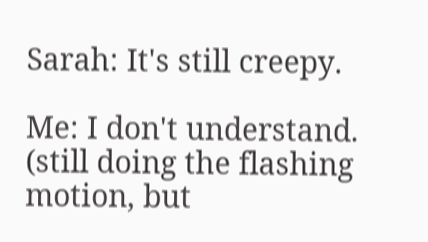Sarah: It's still creepy.

Me: I don't understand. (still doing the flashing motion, but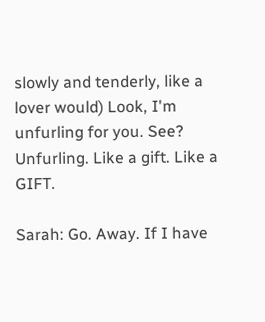slowly and tenderly, like a lover would) Look, I'm unfurling for you. See? Unfurling. Like a gift. Like a GIFT.

Sarah: Go. Away. If I have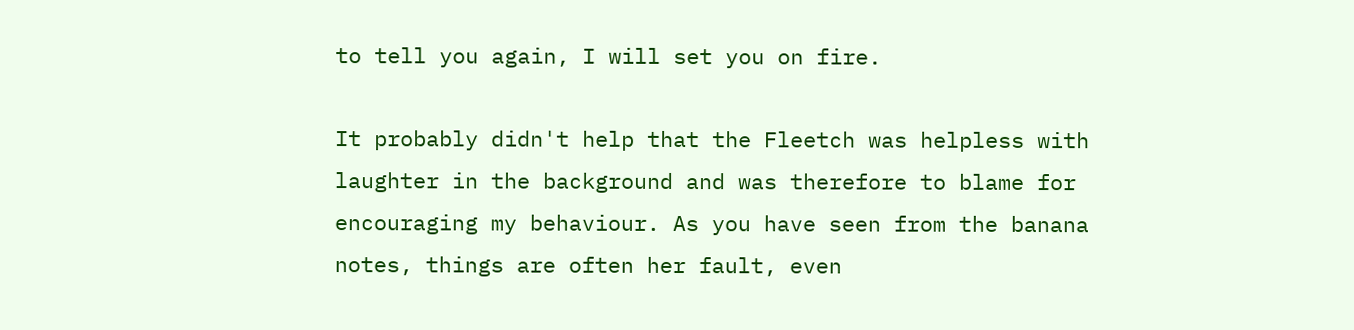to tell you again, I will set you on fire.

It probably didn't help that the Fleetch was helpless with laughter in the background and was therefore to blame for encouraging my behaviour. As you have seen from the banana notes, things are often her fault, even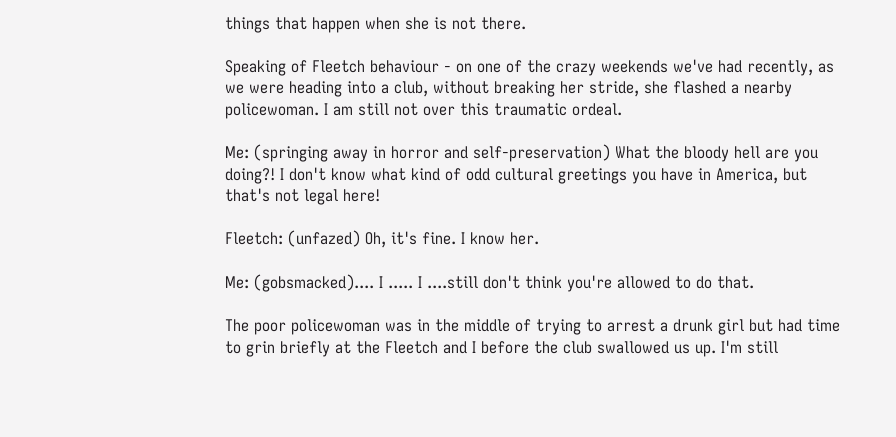things that happen when she is not there.

Speaking of Fleetch behaviour - on one of the crazy weekends we've had recently, as we were heading into a club, without breaking her stride, she flashed a nearby policewoman. I am still not over this traumatic ordeal.

Me: (springing away in horror and self-preservation) What the bloody hell are you doing?! I don't know what kind of odd cultural greetings you have in America, but that's not legal here!

Fleetch: (unfazed) Oh, it's fine. I know her.

Me: (gobsmacked).... I ..... I ....still don't think you're allowed to do that.

The poor policewoman was in the middle of trying to arrest a drunk girl but had time to grin briefly at the Fleetch and I before the club swallowed us up. I'm still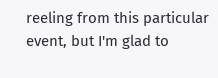reeling from this particular event, but I'm glad to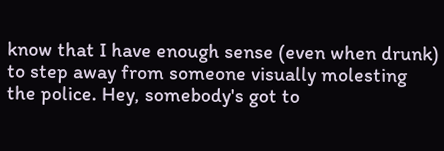know that I have enough sense (even when drunk) to step away from someone visually molesting the police. Hey, somebody's got to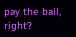pay the bail, right?